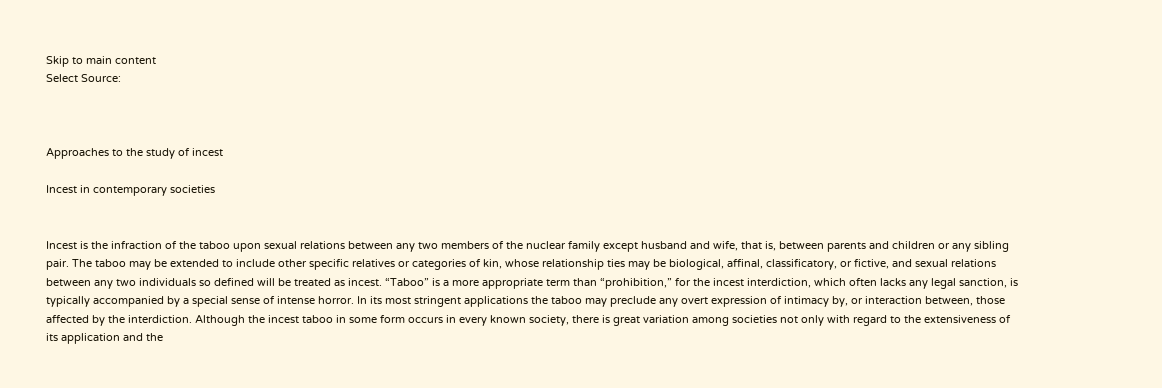Skip to main content
Select Source:



Approaches to the study of incest

Incest in contemporary societies


Incest is the infraction of the taboo upon sexual relations between any two members of the nuclear family except husband and wife, that is, between parents and children or any sibling pair. The taboo may be extended to include other specific relatives or categories of kin, whose relationship ties may be biological, affinal, classificatory, or fictive, and sexual relations between any two individuals so defined will be treated as incest. “Taboo” is a more appropriate term than “prohibition,” for the incest interdiction, which often lacks any legal sanction, is typically accompanied by a special sense of intense horror. In its most stringent applications the taboo may preclude any overt expression of intimacy by, or interaction between, those affected by the interdiction. Although the incest taboo in some form occurs in every known society, there is great variation among societies not only with regard to the extensiveness of its application and the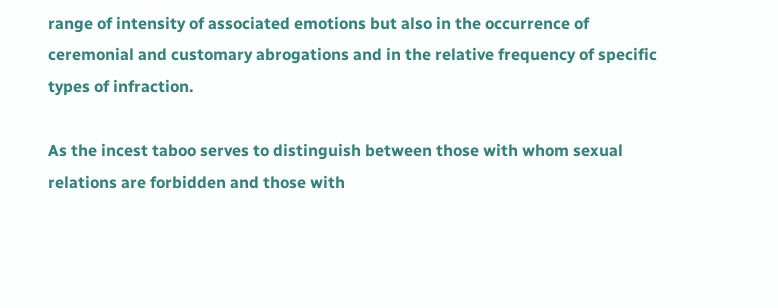range of intensity of associated emotions but also in the occurrence of ceremonial and customary abrogations and in the relative frequency of specific types of infraction.

As the incest taboo serves to distinguish between those with whom sexual relations are forbidden and those with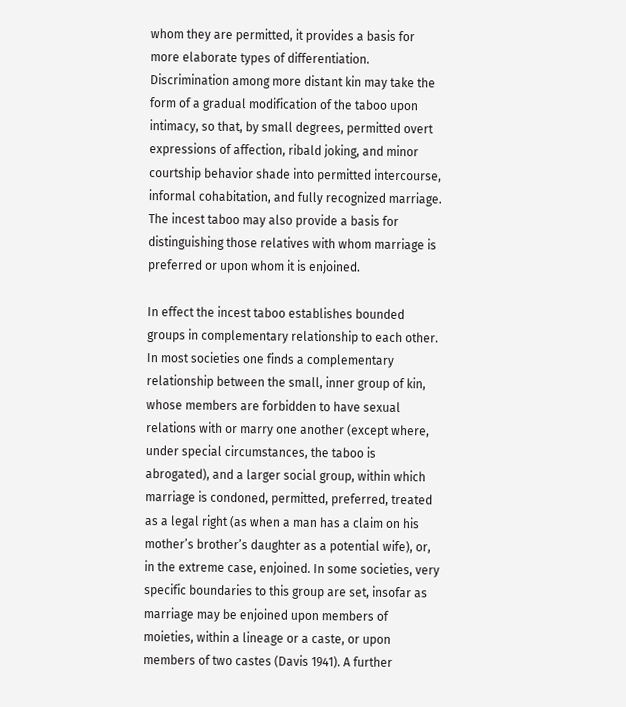whom they are permitted, it provides a basis for more elaborate types of differentiation. Discrimination among more distant kin may take the form of a gradual modification of the taboo upon intimacy, so that, by small degrees, permitted overt expressions of affection, ribald joking, and minor courtship behavior shade into permitted intercourse, informal cohabitation, and fully recognized marriage. The incest taboo may also provide a basis for distinguishing those relatives with whom marriage is preferred or upon whom it is enjoined.

In effect the incest taboo establishes bounded groups in complementary relationship to each other. In most societies one finds a complementary relationship between the small, inner group of kin, whose members are forbidden to have sexual relations with or marry one another (except where, under special circumstances, the taboo is abrogated), and a larger social group, within which marriage is condoned, permitted, preferred, treated as a legal right (as when a man has a claim on his mother’s brother’s daughter as a potential wife), or, in the extreme case, enjoined. In some societies, very specific boundaries to this group are set, insofar as marriage may be enjoined upon members of moieties, within a lineage or a caste, or upon members of two castes (Davis 1941). A further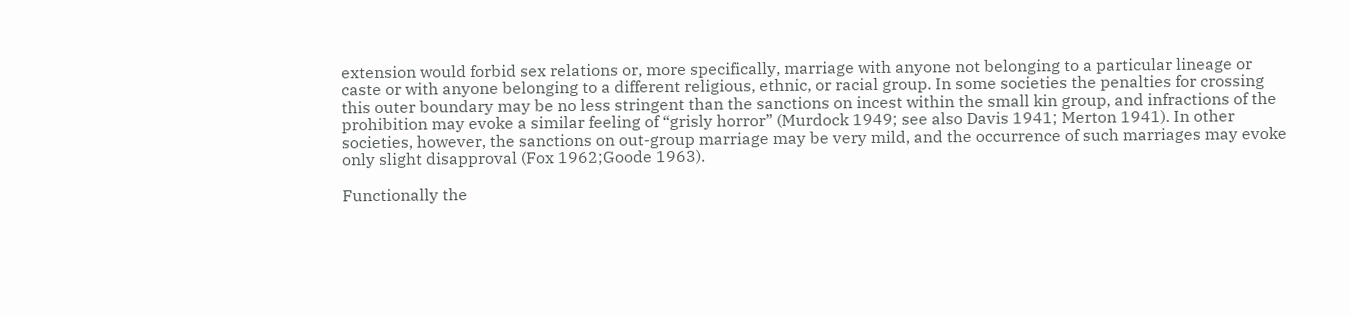extension would forbid sex relations or, more specifically, marriage with anyone not belonging to a particular lineage or caste or with anyone belonging to a different religious, ethnic, or racial group. In some societies the penalties for crossing this outer boundary may be no less stringent than the sanctions on incest within the small kin group, and infractions of the prohibition may evoke a similar feeling of “grisly horror” (Murdock 1949; see also Davis 1941; Merton 1941). In other societies, however, the sanctions on out-group marriage may be very mild, and the occurrence of such marriages may evoke only slight disapproval (Fox 1962;Goode 1963).

Functionally the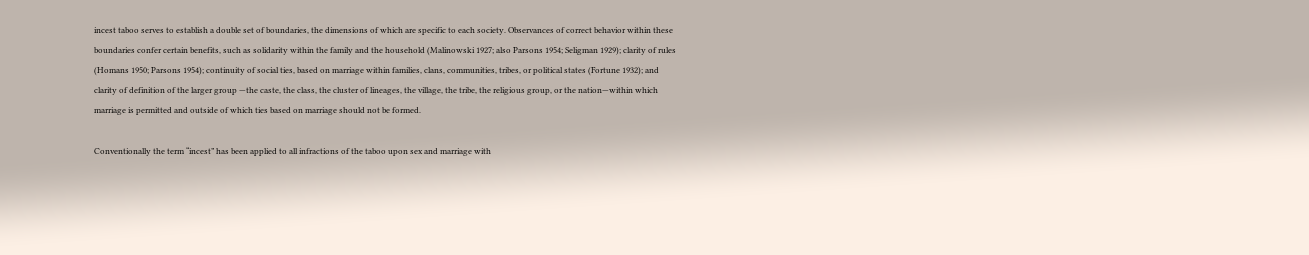incest taboo serves to establish a double set of boundaries, the dimensions of which are specific to each society. Observances of correct behavior within these boundaries confer certain benefits, such as solidarity within the family and the household (Malinowski 1927; also Parsons 1954; Seligman 1929); clarity of rules (Homans 1950; Parsons 1954); continuity of social ties, based on marriage within families, clans, communities, tribes, or political states (Fortune 1932); and clarity of definition of the larger group —the caste, the class, the cluster of lineages, the village, the tribe, the religious group, or the nation—within which marriage is permitted and outside of which ties based on marriage should not be formed.

Conventionally the term “incest” has been applied to all infractions of the taboo upon sex and marriage with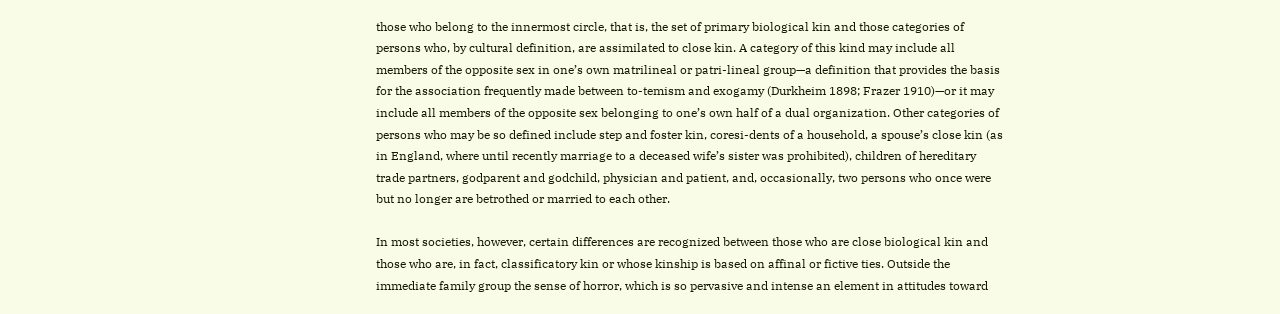those who belong to the innermost circle, that is, the set of primary biological kin and those categories of persons who, by cultural definition, are assimilated to close kin. A category of this kind may include all members of the opposite sex in one’s own matrilineal or patri-lineal group—a definition that provides the basis for the association frequently made between to-temism and exogamy (Durkheim 1898; Frazer 1910)—or it may include all members of the opposite sex belonging to one’s own half of a dual organization. Other categories of persons who may be so defined include step and foster kin, coresi-dents of a household, a spouse’s close kin (as in England, where until recently marriage to a deceased wife’s sister was prohibited), children of hereditary trade partners, godparent and godchild, physician and patient, and, occasionally, two persons who once were but no longer are betrothed or married to each other.

In most societies, however, certain differences are recognized between those who are close biological kin and those who are, in fact, classificatory kin or whose kinship is based on affinal or fictive ties. Outside the immediate family group the sense of horror, which is so pervasive and intense an element in attitudes toward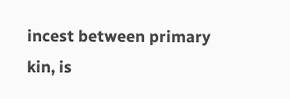incest between primary kin, is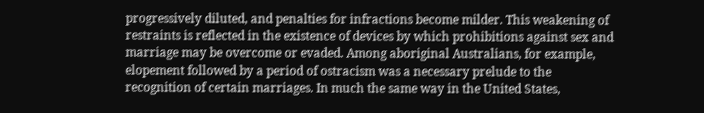progressively diluted, and penalties for infractions become milder. This weakening of restraints is reflected in the existence of devices by which prohibitions against sex and marriage may be overcome or evaded. Among aboriginal Australians, for example, elopement followed by a period of ostracism was a necessary prelude to the recognition of certain marriages. In much the same way in the United States,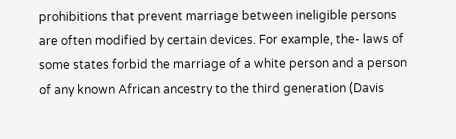prohibitions that prevent marriage between ineligible persons are often modified by certain devices. For example, the- laws of some states forbid the marriage of a white person and a person of any known African ancestry to the third generation (Davis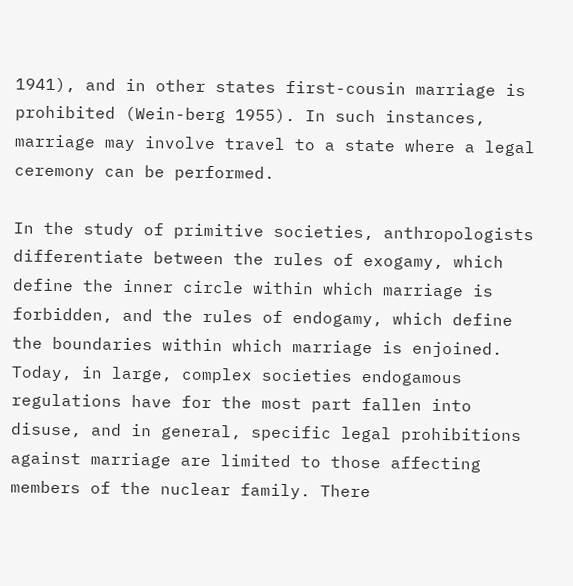1941), and in other states first-cousin marriage is prohibited (Wein-berg 1955). In such instances, marriage may involve travel to a state where a legal ceremony can be performed.

In the study of primitive societies, anthropologists differentiate between the rules of exogamy, which define the inner circle within which marriage is forbidden, and the rules of endogamy, which define the boundaries within which marriage is enjoined. Today, in large, complex societies endogamous regulations have for the most part fallen into disuse, and in general, specific legal prohibitions against marriage are limited to those affecting members of the nuclear family. There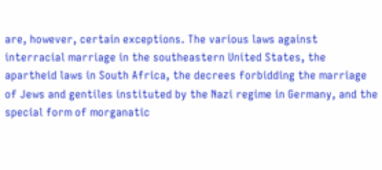are, however, certain exceptions. The various laws against interracial marriage in the southeastern United States, the apartheid laws in South Africa, the decrees forbidding the marriage of Jews and gentiles instituted by the Nazi regime in Germany, and the special form of morganatic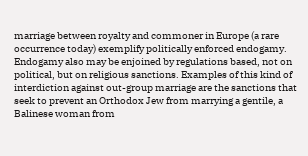marriage between royalty and commoner in Europe (a rare occurrence today) exemplify politically enforced endogamy. Endogamy also may be enjoined by regulations based, not on political, but on religious sanctions. Examples of this kind of interdiction against out-group marriage are the sanctions that seek to prevent an Orthodox Jew from marrying a gentile, a Balinese woman from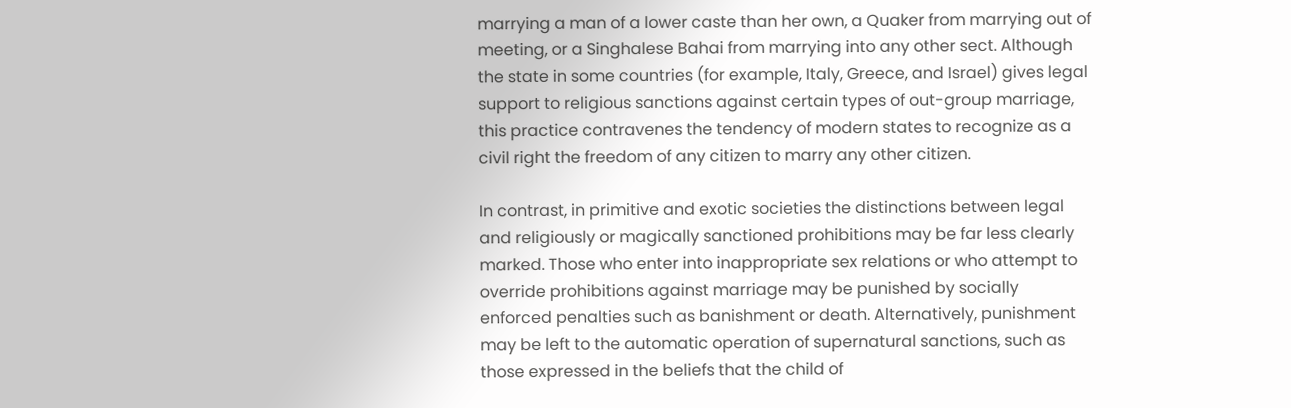marrying a man of a lower caste than her own, a Quaker from marrying out of meeting, or a Singhalese Bahai from marrying into any other sect. Although the state in some countries (for example, Italy, Greece, and Israel) gives legal support to religious sanctions against certain types of out-group marriage, this practice contravenes the tendency of modern states to recognize as a civil right the freedom of any citizen to marry any other citizen.

In contrast, in primitive and exotic societies the distinctions between legal and religiously or magically sanctioned prohibitions may be far less clearly marked. Those who enter into inappropriate sex relations or who attempt to override prohibitions against marriage may be punished by socially enforced penalties such as banishment or death. Alternatively, punishment may be left to the automatic operation of supernatural sanctions, such as those expressed in the beliefs that the child of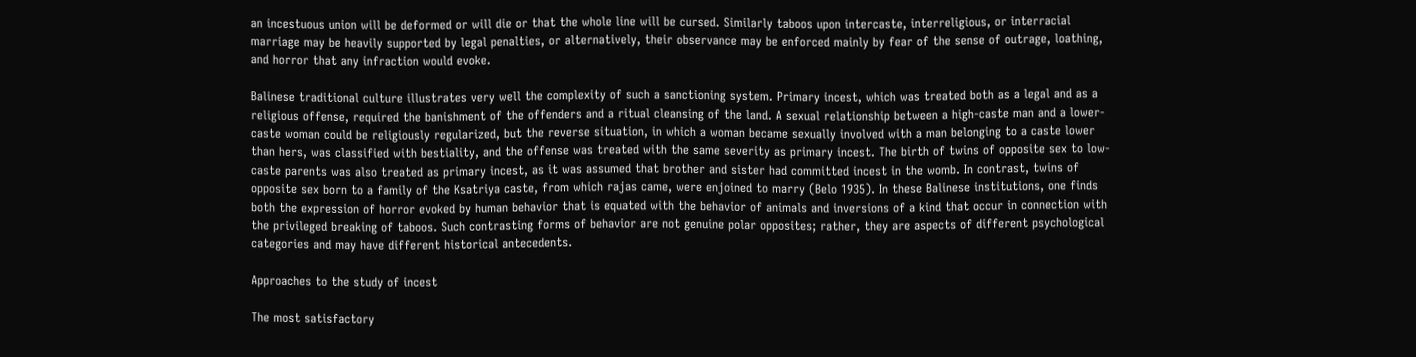an incestuous union will be deformed or will die or that the whole line will be cursed. Similarly taboos upon intercaste, interreligious, or interracial marriage may be heavily supported by legal penalties, or alternatively, their observance may be enforced mainly by fear of the sense of outrage, loathing, and horror that any infraction would evoke.

Balinese traditional culture illustrates very well the complexity of such a sanctioning system. Primary incest, which was treated both as a legal and as a religious offense, required the banishment of the offenders and a ritual cleansing of the land. A sexual relationship between a high-caste man and a lower-caste woman could be religiously regularized, but the reverse situation, in which a woman became sexually involved with a man belonging to a caste lower than hers, was classified with bestiality, and the offense was treated with the same severity as primary incest. The birth of twins of opposite sex to low-caste parents was also treated as primary incest, as it was assumed that brother and sister had committed incest in the womb. In contrast, twins of opposite sex born to a family of the Ksatriya caste, from which rajas came, were enjoined to marry (Belo 1935). In these Balinese institutions, one finds both the expression of horror evoked by human behavior that is equated with the behavior of animals and inversions of a kind that occur in connection with the privileged breaking of taboos. Such contrasting forms of behavior are not genuine polar opposites; rather, they are aspects of different psychological categories and may have different historical antecedents.

Approaches to the study of incest

The most satisfactory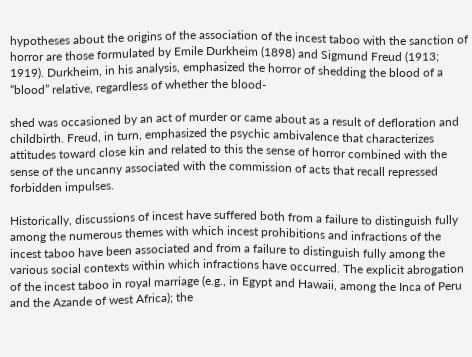hypotheses about the origins of the association of the incest taboo with the sanction of horror are those formulated by Emile Durkheim (1898) and Sigmund Freud (1913; 1919). Durkheim, in his analysis, emphasized the horror of shedding the blood of a “blood” relative, regardless of whether the blood-

shed was occasioned by an act of murder or came about as a result of defloration and childbirth. Freud, in turn, emphasized the psychic ambivalence that characterizes attitudes toward close kin and related to this the sense of horror combined with the sense of the uncanny associated with the commission of acts that recall repressed forbidden impulses.

Historically, discussions of incest have suffered both from a failure to distinguish fully among the numerous themes with which incest prohibitions and infractions of the incest taboo have been associated and from a failure to distinguish fully among the various social contexts within which infractions have occurred. The explicit abrogation of the incest taboo in royal marriage (e.g., in Egypt and Hawaii, among the Inca of Peru and the Azande of west Africa); the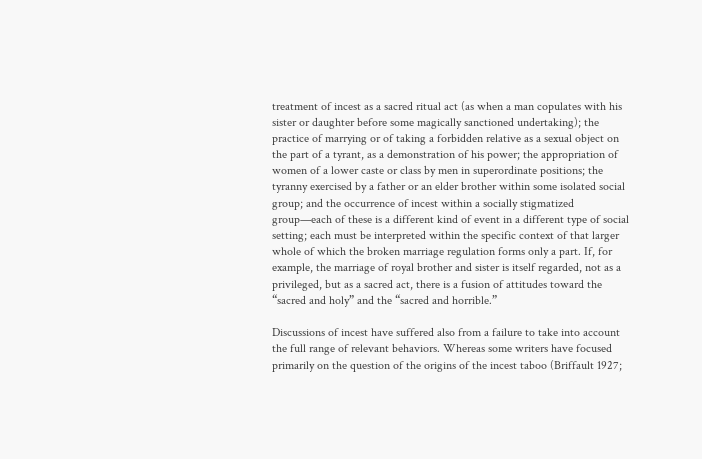treatment of incest as a sacred ritual act (as when a man copulates with his sister or daughter before some magically sanctioned undertaking); the practice of marrying or of taking a forbidden relative as a sexual object on the part of a tyrant, as a demonstration of his power; the appropriation of women of a lower caste or class by men in superordinate positions; the tyranny exercised by a father or an elder brother within some isolated social group; and the occurrence of incest within a socially stigmatized group—each of these is a different kind of event in a different type of social setting; each must be interpreted within the specific context of that larger whole of which the broken marriage regulation forms only a part. If, for example, the marriage of royal brother and sister is itself regarded, not as a privileged, but as a sacred act, there is a fusion of attitudes toward the “sacred and holy” and the “sacred and horrible.”

Discussions of incest have suffered also from a failure to take into account the full range of relevant behaviors. Whereas some writers have focused primarily on the question of the origins of the incest taboo (Briffault 1927;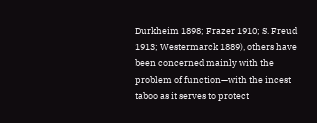Durkheim 1898; Frazer 1910; S. Freud 1913; Westermarck 1889), others have been concerned mainly with the problem of function—with the incest taboo as it serves to protect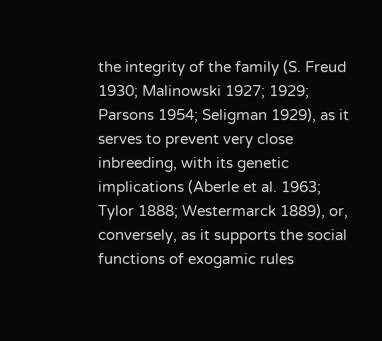the integrity of the family (S. Freud 1930; Malinowski 1927; 1929; Parsons 1954; Seligman 1929), as it serves to prevent very close inbreeding, with its genetic implications (Aberle et al. 1963; Tylor 1888; Westermarck 1889), or, conversely, as it supports the social functions of exogamic rules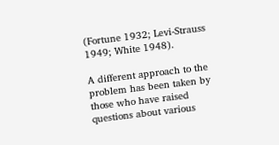(Fortune 1932; Levi-Strauss 1949; White 1948).

A different approach to the problem has been taken by those who have raised questions about various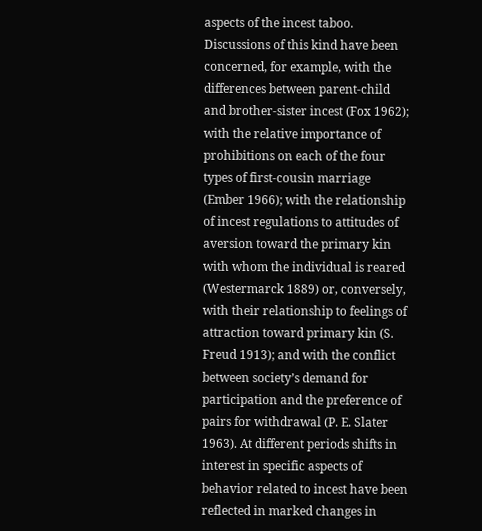aspects of the incest taboo. Discussions of this kind have been concerned, for example, with the differences between parent-child and brother-sister incest (Fox 1962); with the relative importance of prohibitions on each of the four types of first-cousin marriage (Ember 1966); with the relationship of incest regulations to attitudes of aversion toward the primary kin with whom the individual is reared (Westermarck 1889) or, conversely, with their relationship to feelings of attraction toward primary kin (S. Freud 1913); and with the conflict between society’s demand for participation and the preference of pairs for withdrawal (P. E. Slater 1963). At different periods shifts in interest in specific aspects of behavior related to incest have been reflected in marked changes in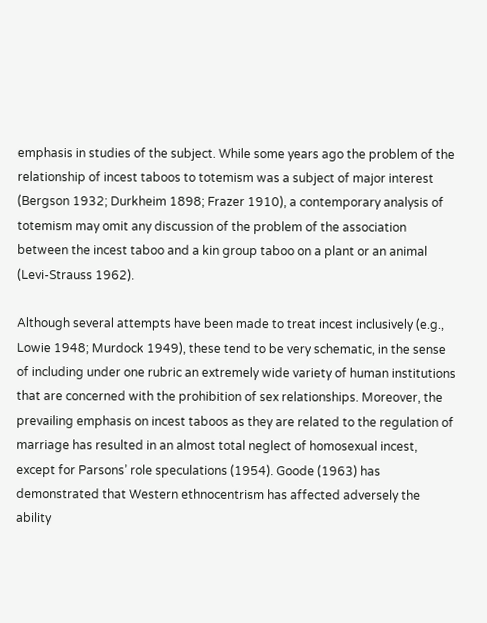emphasis in studies of the subject. While some years ago the problem of the relationship of incest taboos to totemism was a subject of major interest (Bergson 1932; Durkheim 1898; Frazer 1910), a contemporary analysis of totemism may omit any discussion of the problem of the association between the incest taboo and a kin group taboo on a plant or an animal (Levi-Strauss 1962).

Although several attempts have been made to treat incest inclusively (e.g., Lowie 1948; Murdock 1949), these tend to be very schematic, in the sense of including under one rubric an extremely wide variety of human institutions that are concerned with the prohibition of sex relationships. Moreover, the prevailing emphasis on incest taboos as they are related to the regulation of marriage has resulted in an almost total neglect of homosexual incest, except for Parsons’ role speculations (1954). Goode (1963) has demonstrated that Western ethnocentrism has affected adversely the ability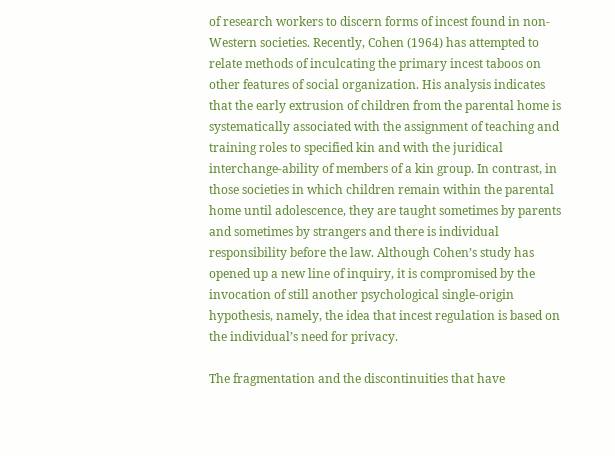of research workers to discern forms of incest found in non-Western societies. Recently, Cohen (1964) has attempted to relate methods of inculcating the primary incest taboos on other features of social organization. His analysis indicates that the early extrusion of children from the parental home is systematically associated with the assignment of teaching and training roles to specified kin and with the juridical interchange-ability of members of a kin group. In contrast, in those societies in which children remain within the parental home until adolescence, they are taught sometimes by parents and sometimes by strangers and there is individual responsibility before the law. Although Cohen’s study has opened up a new line of inquiry, it is compromised by the invocation of still another psychological single-origin hypothesis, namely, the idea that incest regulation is based on the individual’s need for privacy.

The fragmentation and the discontinuities that have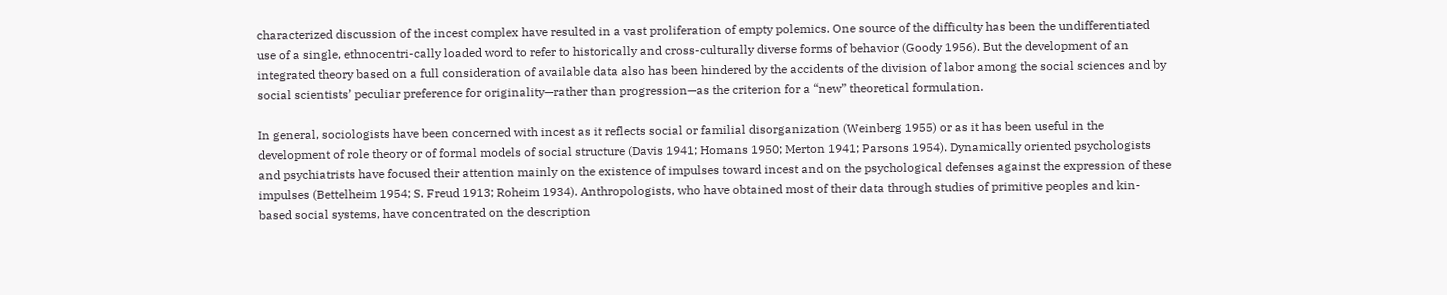characterized discussion of the incest complex have resulted in a vast proliferation of empty polemics. One source of the difficulty has been the undifferentiated use of a single, ethnocentri-cally loaded word to refer to historically and cross-culturally diverse forms of behavior (Goody 1956). But the development of an integrated theory based on a full consideration of available data also has been hindered by the accidents of the division of labor among the social sciences and by social scientists’ peculiar preference for originality—rather than progression—as the criterion for a “new” theoretical formulation.

In general, sociologists have been concerned with incest as it reflects social or familial disorganization (Weinberg 1955) or as it has been useful in the development of role theory or of formal models of social structure (Davis 1941; Homans 1950; Merton 1941; Parsons 1954). Dynamically oriented psychologists and psychiatrists have focused their attention mainly on the existence of impulses toward incest and on the psychological defenses against the expression of these impulses (Bettelheim 1954; S. Freud 1913; Roheim 1934). Anthropologists, who have obtained most of their data through studies of primitive peoples and kin-based social systems, have concentrated on the description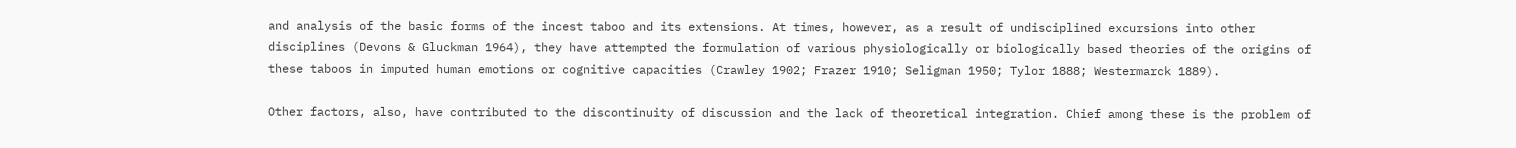and analysis of the basic forms of the incest taboo and its extensions. At times, however, as a result of undisciplined excursions into other disciplines (Devons & Gluckman 1964), they have attempted the formulation of various physiologically or biologically based theories of the origins of these taboos in imputed human emotions or cognitive capacities (Crawley 1902; Frazer 1910; Seligman 1950; Tylor 1888; Westermarck 1889).

Other factors, also, have contributed to the discontinuity of discussion and the lack of theoretical integration. Chief among these is the problem of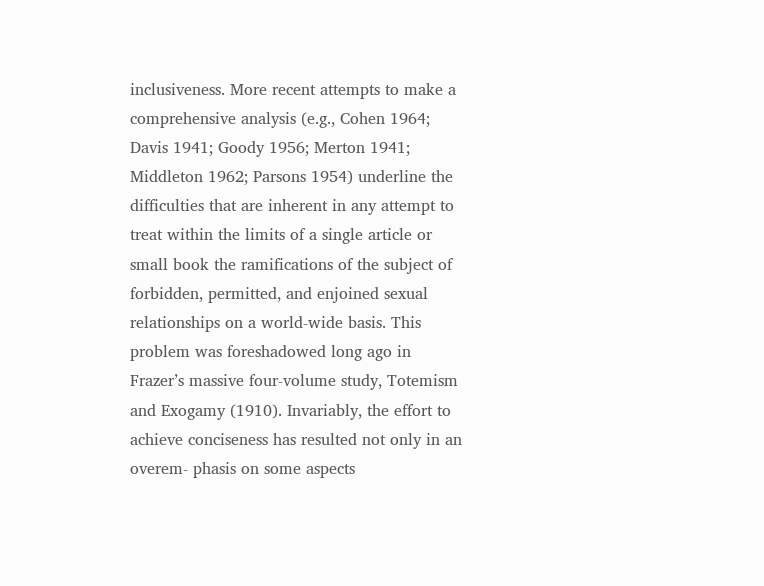inclusiveness. More recent attempts to make a comprehensive analysis (e.g., Cohen 1964; Davis 1941; Goody 1956; Merton 1941; Middleton 1962; Parsons 1954) underline the difficulties that are inherent in any attempt to treat within the limits of a single article or small book the ramifications of the subject of forbidden, permitted, and enjoined sexual relationships on a world-wide basis. This problem was foreshadowed long ago in Frazer’s massive four-volume study, Totemism and Exogamy (1910). Invariably, the effort to achieve conciseness has resulted not only in an overem- phasis on some aspects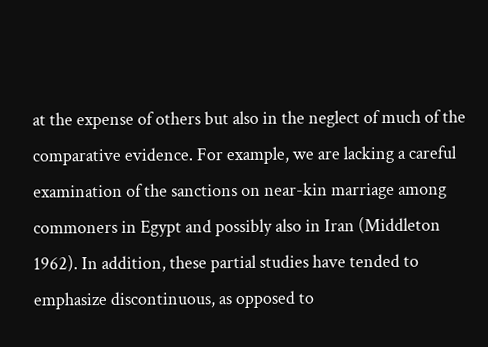at the expense of others but also in the neglect of much of the comparative evidence. For example, we are lacking a careful examination of the sanctions on near-kin marriage among commoners in Egypt and possibly also in Iran (Middleton 1962). In addition, these partial studies have tended to emphasize discontinuous, as opposed to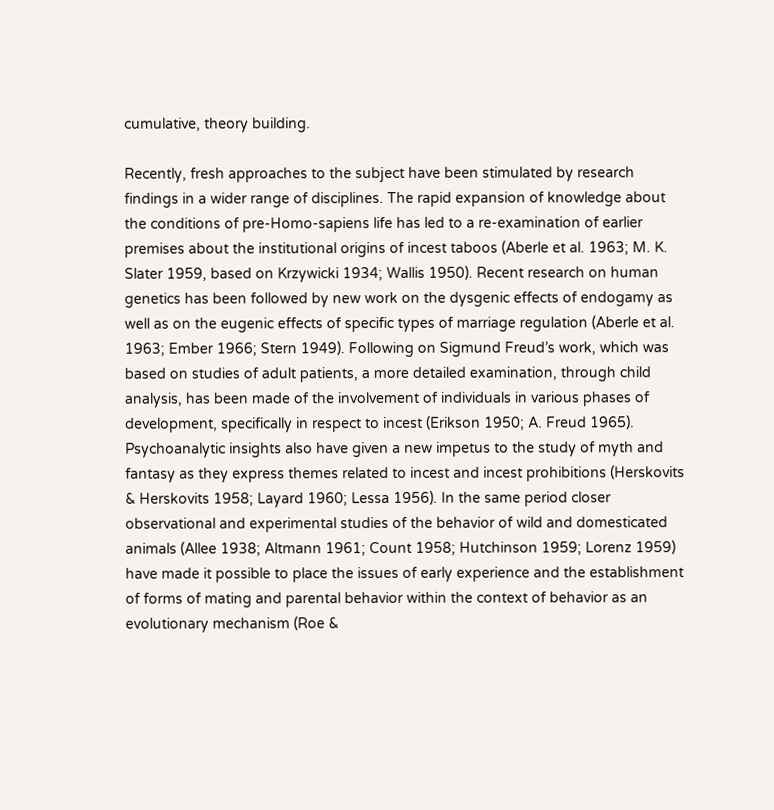cumulative, theory building.

Recently, fresh approaches to the subject have been stimulated by research findings in a wider range of disciplines. The rapid expansion of knowledge about the conditions of pre-Homo-sapiens life has led to a re-examination of earlier premises about the institutional origins of incest taboos (Aberle et al. 1963; M. K. Slater 1959, based on Krzywicki 1934; Wallis 1950). Recent research on human genetics has been followed by new work on the dysgenic effects of endogamy as well as on the eugenic effects of specific types of marriage regulation (Aberle et al. 1963; Ember 1966; Stern 1949). Following on Sigmund Freud’s work, which was based on studies of adult patients, a more detailed examination, through child analysis, has been made of the involvement of individuals in various phases of development, specifically in respect to incest (Erikson 1950; A. Freud 1965). Psychoanalytic insights also have given a new impetus to the study of myth and fantasy as they express themes related to incest and incest prohibitions (Herskovits & Herskovits 1958; Layard 1960; Lessa 1956). In the same period closer observational and experimental studies of the behavior of wild and domesticated animals (Allee 1938; Altmann 1961; Count 1958; Hutchinson 1959; Lorenz 1959) have made it possible to place the issues of early experience and the establishment of forms of mating and parental behavior within the context of behavior as an evolutionary mechanism (Roe &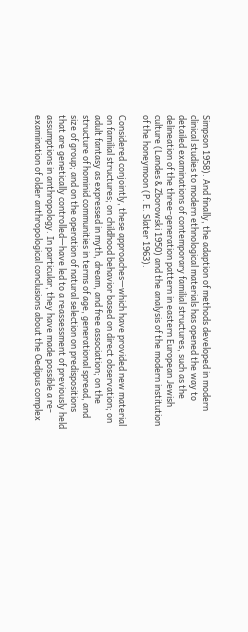Simpson 1958). And finally, the adaption of methods developed in modern clinical studies to modern ethnological materials has opened the way to detailed examinations of contemporary familial structures, such as the delineation of the three-generation pattern in eastern European Jewish culture (Landes & Zborowski 1950) and the analysis of the modern institution of the honeymoon (P. E. Slater 1963).

Considered conjointly, these approaches—which have provided new material on familial structures; on childhood behavior based on direct observation; on adult fantasy as expressed in myth, dream, and free association; on the structure of hominid communities in terms of age, generational spread, and size of group; and on the operation of natural selection on predispositions that are genetically controlled—have led to a reassessment of previously held assumptions in anthropology. In particular, they have made possible a re-examination of older anthropological conclusions about the Oedipus complex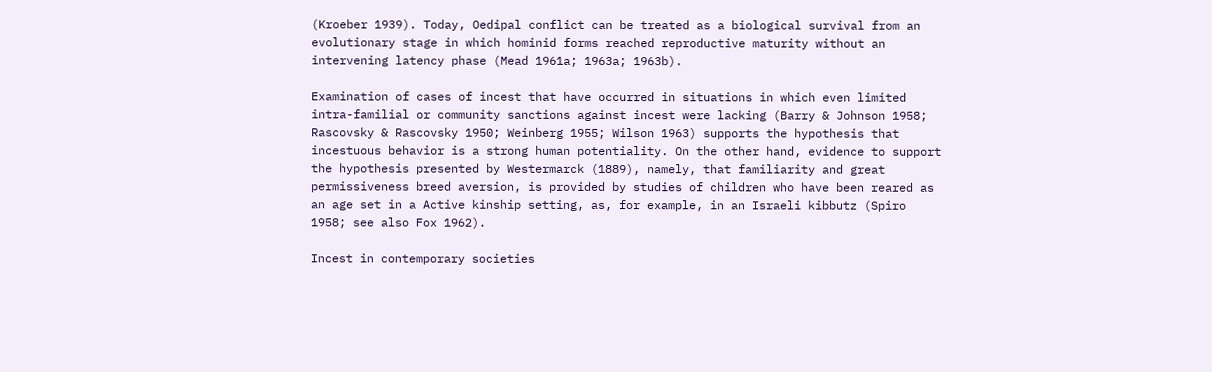(Kroeber 1939). Today, Oedipal conflict can be treated as a biological survival from an evolutionary stage in which hominid forms reached reproductive maturity without an intervening latency phase (Mead 1961a; 1963a; 1963b).

Examination of cases of incest that have occurred in situations in which even limited intra-familial or community sanctions against incest were lacking (Barry & Johnson 1958; Rascovsky & Rascovsky 1950; Weinberg 1955; Wilson 1963) supports the hypothesis that incestuous behavior is a strong human potentiality. On the other hand, evidence to support the hypothesis presented by Westermarck (1889), namely, that familiarity and great permissiveness breed aversion, is provided by studies of children who have been reared as an age set in a Active kinship setting, as, for example, in an Israeli kibbutz (Spiro 1958; see also Fox 1962).

Incest in contemporary societies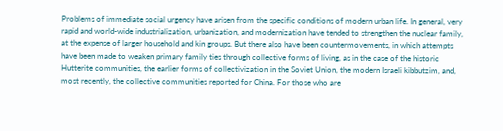Problems of immediate social urgency have arisen from the specific conditions of modern urban life. In general, very rapid and world-wide industrialization, urbanization, and modernization have tended to strengthen the nuclear family, at the expense of larger household and kin groups. But there also have been countermovements, in which attempts have been made to weaken primary family ties through collective forms of living, as in the case of the historic Hutterite communities, the earlier forms of collectivization in the Soviet Union, the modern Israeli kibbutzim, and, most recently, the collective communities reported for China. For those who are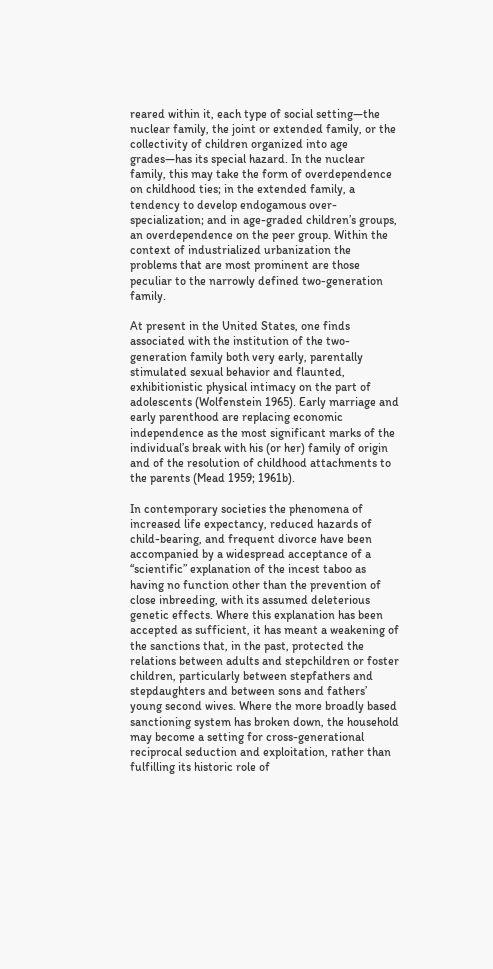reared within it, each type of social setting—the nuclear family, the joint or extended family, or the collectivity of children organized into age grades—has its special hazard. In the nuclear family, this may take the form of overdependence on childhood ties; in the extended family, a tendency to develop endogamous over-specialization; and in age-graded children’s groups, an overdependence on the peer group. Within the context of industrialized urbanization the problems that are most prominent are those peculiar to the narrowly defined two-generation family.

At present in the United States, one finds associated with the institution of the two-generation family both very early, parentally stimulated sexual behavior and flaunted, exhibitionistic physical intimacy on the part of adolescents (Wolfenstein 1965). Early marriage and early parenthood are replacing economic independence as the most significant marks of the individual’s break with his (or her) family of origin and of the resolution of childhood attachments to the parents (Mead 1959; 1961b).

In contemporary societies the phenomena of increased life expectancy, reduced hazards of child-bearing, and frequent divorce have been accompanied by a widespread acceptance of a “scientific” explanation of the incest taboo as having no function other than the prevention of close inbreeding, with its assumed deleterious genetic effects. Where this explanation has been accepted as sufficient, it has meant a weakening of the sanctions that, in the past, protected the relations between adults and stepchildren or foster children, particularly between stepfathers and stepdaughters and between sons and fathers’ young second wives. Where the more broadly based sanctioning system has broken down, the household may become a setting for cross-generational reciprocal seduction and exploitation, rather than fulfilling its historic role of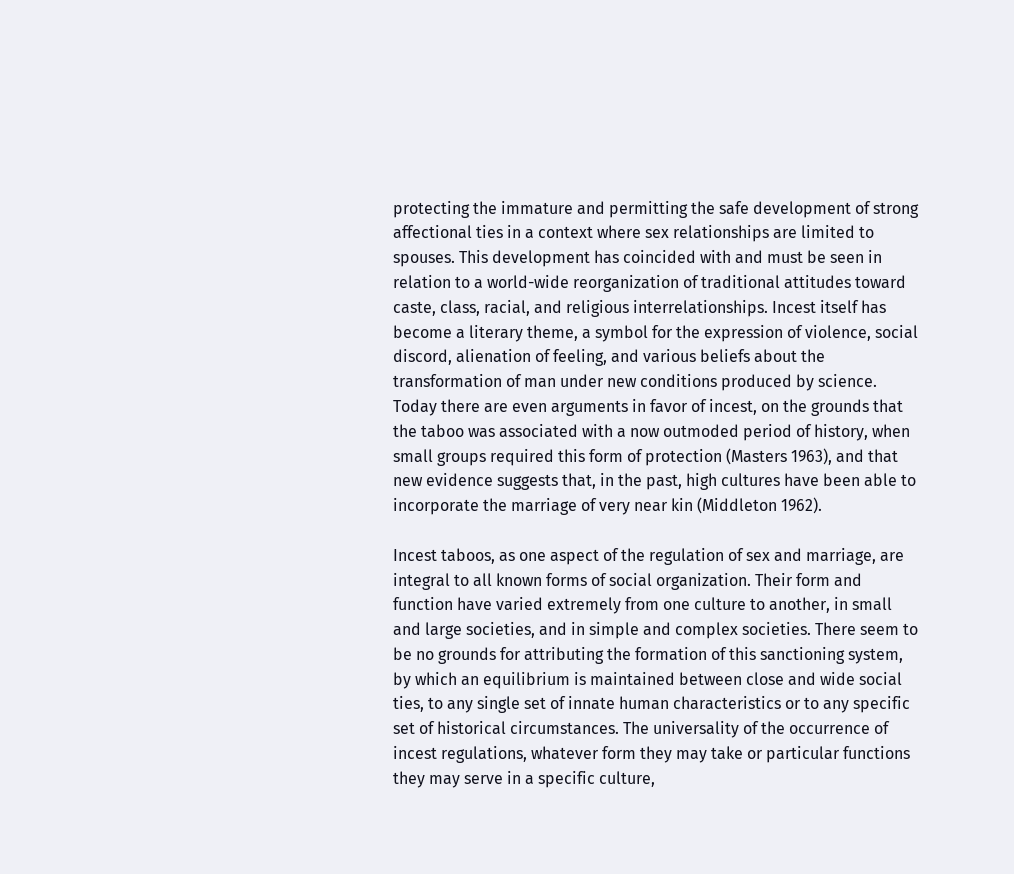protecting the immature and permitting the safe development of strong affectional ties in a context where sex relationships are limited to spouses. This development has coincided with and must be seen in relation to a world-wide reorganization of traditional attitudes toward caste, class, racial, and religious interrelationships. Incest itself has become a literary theme, a symbol for the expression of violence, social discord, alienation of feeling, and various beliefs about the transformation of man under new conditions produced by science. Today there are even arguments in favor of incest, on the grounds that the taboo was associated with a now outmoded period of history, when small groups required this form of protection (Masters 1963), and that new evidence suggests that, in the past, high cultures have been able to incorporate the marriage of very near kin (Middleton 1962).

Incest taboos, as one aspect of the regulation of sex and marriage, are integral to all known forms of social organization. Their form and function have varied extremely from one culture to another, in small and large societies, and in simple and complex societies. There seem to be no grounds for attributing the formation of this sanctioning system, by which an equilibrium is maintained between close and wide social ties, to any single set of innate human characteristics or to any specific set of historical circumstances. The universality of the occurrence of incest regulations, whatever form they may take or particular functions they may serve in a specific culture,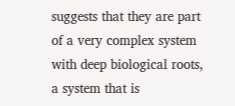suggests that they are part of a very complex system with deep biological roots, a system that is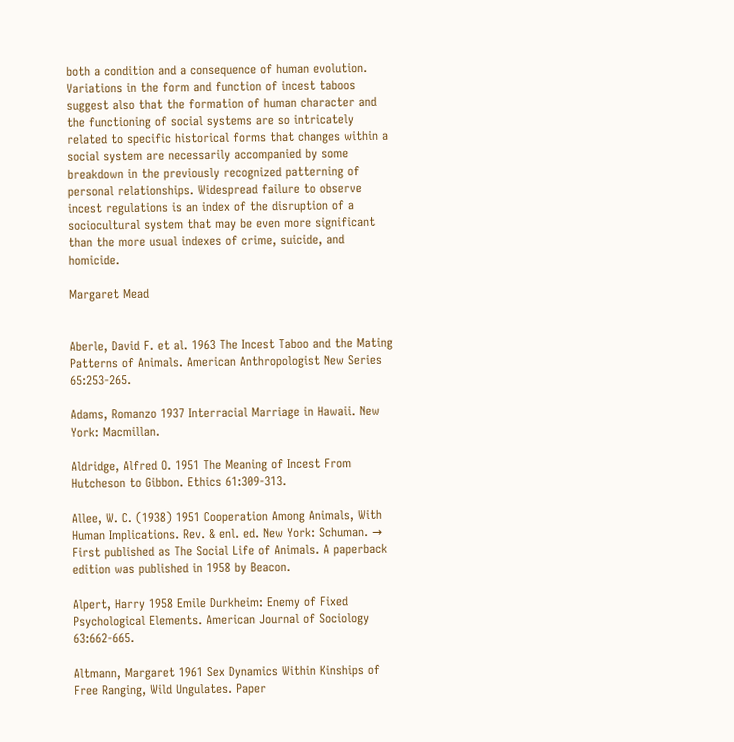both a condition and a consequence of human evolution. Variations in the form and function of incest taboos suggest also that the formation of human character and the functioning of social systems are so intricately related to specific historical forms that changes within a social system are necessarily accompanied by some breakdown in the previously recognized patterning of personal relationships. Widespread failure to observe incest regulations is an index of the disruption of a sociocultural system that may be even more significant than the more usual indexes of crime, suicide, and homicide.

Margaret Mead


Aberle, David F. et al. 1963 The Incest Taboo and the Mating Patterns of Animals. American Anthropologist New Series 65:253-265.

Adams, Romanzo 1937 Interracial Marriage in Hawaii. New York: Macmillan.

Aldridge, Alfred O. 1951 The Meaning of Incest From Hutcheson to Gibbon. Ethics 61:309-313.

Allee, W. C. (1938) 1951 Cooperation Among Animals, With Human Implications. Rev. & enl. ed. New York: Schuman. → First published as The Social Life of Animals. A paperback edition was published in 1958 by Beacon.

Alpert, Harry 1958 Emile Durkheim: Enemy of Fixed Psychological Elements. American Journal of Sociology 63:662-665.

Altmann, Margaret 1961 Sex Dynamics Within Kinships of Free Ranging, Wild Ungulates. Paper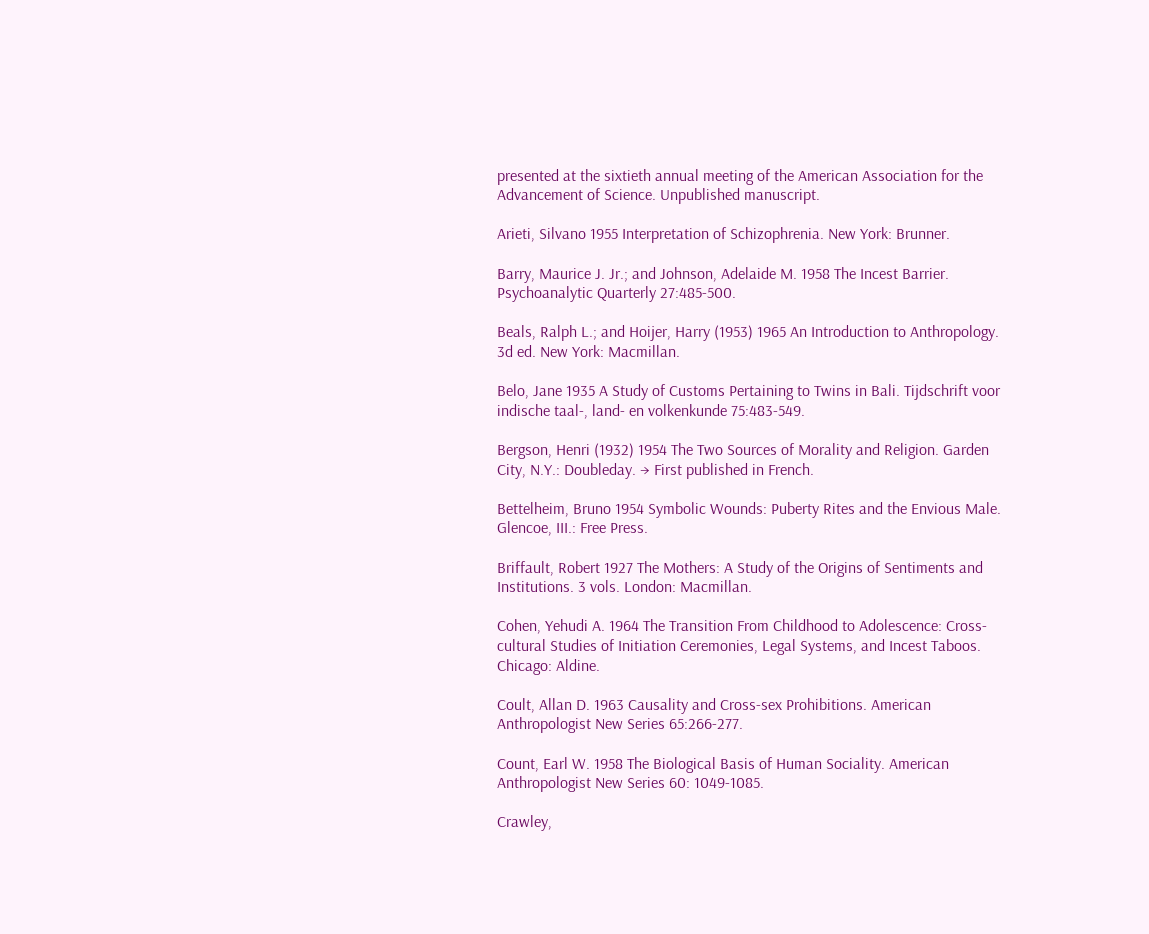presented at the sixtieth annual meeting of the American Association for the Advancement of Science. Unpublished manuscript.

Arieti, Silvano 1955 Interpretation of Schizophrenia. New York: Brunner.

Barry, Maurice J. Jr.; and Johnson, Adelaide M. 1958 The Incest Barrier. Psychoanalytic Quarterly 27:485-500.

Beals, Ralph L.; and Hoijer, Harry (1953) 1965 An Introduction to Anthropology. 3d ed. New York: Macmillan.

Belo, Jane 1935 A Study of Customs Pertaining to Twins in Bali. Tijdschrift voor indische taal-, land- en volkenkunde 75:483-549.

Bergson, Henri (1932) 1954 The Two Sources of Morality and Religion. Garden City, N.Y.: Doubleday. → First published in French.

Bettelheim, Bruno 1954 Symbolic Wounds: Puberty Rites and the Envious Male. Glencoe, III.: Free Press.

Briffault, Robert 1927 The Mothers: A Study of the Origins of Sentiments and Institutions. 3 vols. London: Macmillan.

Cohen, Yehudi A. 1964 The Transition From Childhood to Adolescence: Cross-cultural Studies of Initiation Ceremonies, Legal Systems, and Incest Taboos. Chicago: Aldine.

Coult, Allan D. 1963 Causality and Cross-sex Prohibitions. American Anthropologist New Series 65:266-277.

Count, Earl W. 1958 The Biological Basis of Human Sociality. American Anthropologist New Series 60: 1049-1085.

Crawley,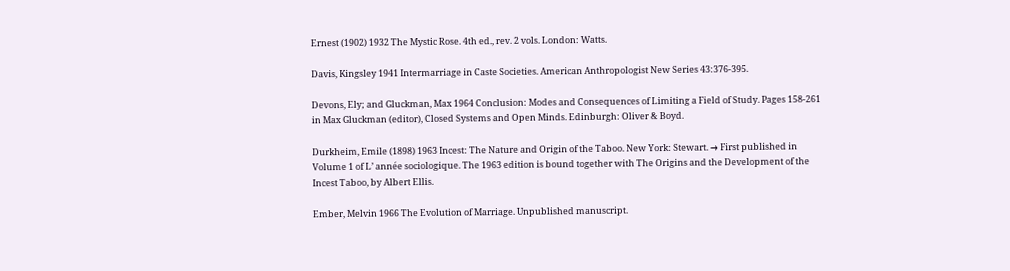Ernest (1902) 1932 The Mystic Rose. 4th ed., rev. 2 vols. London: Watts.

Davis, Kingsley 1941 Intermarriage in Caste Societies. American Anthropologist New Series 43:376-395.

Devons, Ely; and Gluckman, Max 1964 Conclusion: Modes and Consequences of Limiting a Field of Study. Pages 158-261 in Max Gluckman (editor), Closed Systems and Open Minds. Edinburgh: Oliver & Boyd.

Durkheim, Emile (1898) 1963 Incest: The Nature and Origin of the Taboo. New York: Stewart. → First published in Volume 1 of L’ année sociologique. The 1963 edition is bound together with The Origins and the Development of the Incest Taboo, by Albert Ellis.

Ember, Melvin 1966 The Evolution of Marriage. Unpublished manuscript.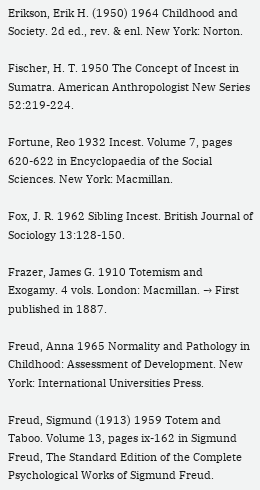Erikson, Erik H. (1950) 1964 Childhood and Society. 2d ed., rev. & enl. New York: Norton.

Fischer, H. T. 1950 The Concept of Incest in Sumatra. American Anthropologist New Series 52:219-224.

Fortune, Reo 1932 Incest. Volume 7, pages 620-622 in Encyclopaedia of the Social Sciences. New York: Macmillan.

Fox, J. R. 1962 Sibling Incest. British Journal of Sociology 13:128-150.

Frazer, James G. 1910 Totemism and Exogamy. 4 vols. London: Macmillan. → First published in 1887.

Freud, Anna 1965 Normality and Pathology in Childhood: Assessment of Development. New York: International Universities Press.

Freud, Sigmund (1913) 1959 Totem and Taboo. Volume 13, pages ix-162 in Sigmund Freud, The Standard Edition of the Complete Psychological Works of Sigmund Freud.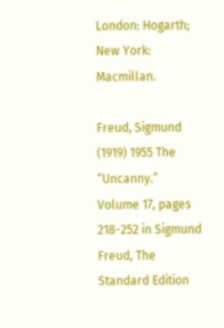London: Hogarth; New York: Macmillan.

Freud, Sigmund (1919) 1955 The “Uncanny.” Volume 17, pages 218-252 in Sigmund Freud, The Standard Edition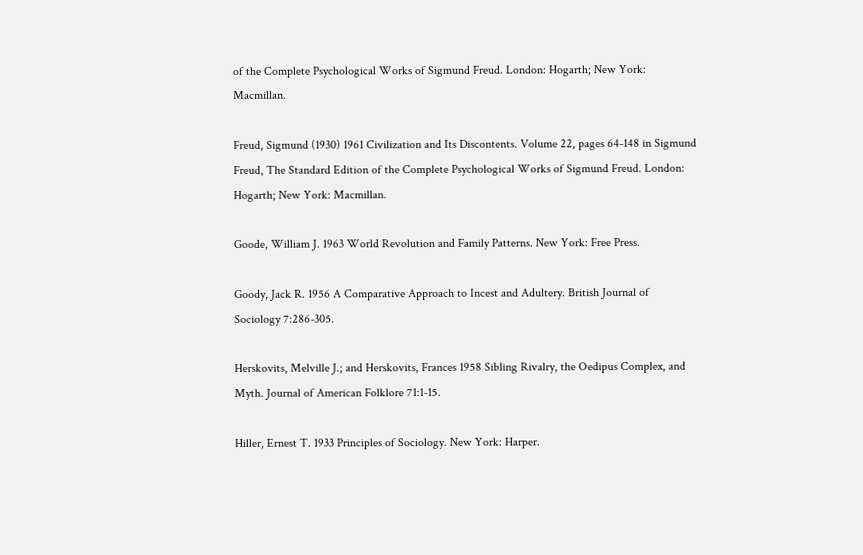of the Complete Psychological Works of Sigmund Freud. London: Hogarth; New York: Macmillan.

Freud, Sigmund (1930) 1961 Civilization and Its Discontents. Volume 22, pages 64-148 in Sigmund Freud, The Standard Edition of the Complete Psychological Works of Sigmund Freud. London: Hogarth; New York: Macmillan.

Goode, William J. 1963 World Revolution and Family Patterns. New York: Free Press.

Goody, Jack R. 1956 A Comparative Approach to Incest and Adultery. British Journal of Sociology 7:286-305.

Herskovits, Melville J.; and Herskovits, Frances 1958 Sibling Rivalry, the Oedipus Complex, and Myth. Journal of American Folklore 71:1-15.

Hiller, Ernest T. 1933 Principles of Sociology. New York: Harper.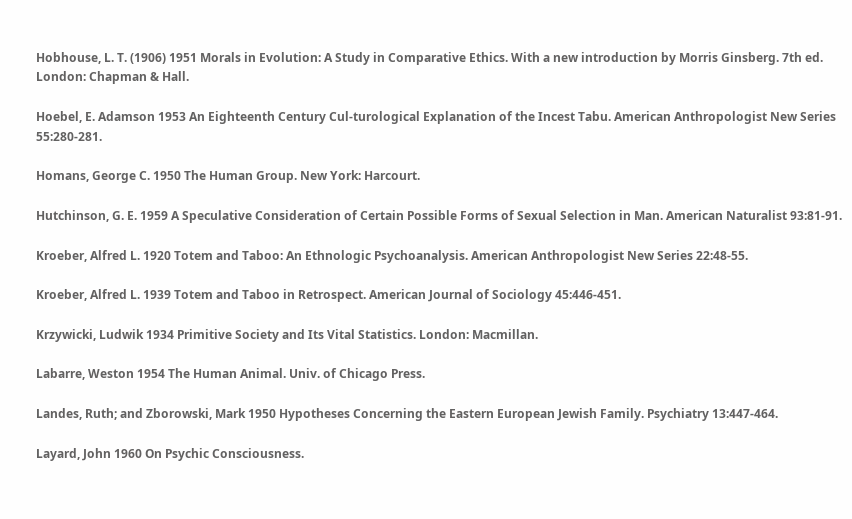Hobhouse, L. T. (1906) 1951 Morals in Evolution: A Study in Comparative Ethics. With a new introduction by Morris Ginsberg. 7th ed. London: Chapman & Hall.

Hoebel, E. Adamson 1953 An Eighteenth Century Cul-turological Explanation of the Incest Tabu. American Anthropologist New Series 55:280-281.

Homans, George C. 1950 The Human Group. New York: Harcourt.

Hutchinson, G. E. 1959 A Speculative Consideration of Certain Possible Forms of Sexual Selection in Man. American Naturalist 93:81-91.

Kroeber, Alfred L. 1920 Totem and Taboo: An Ethnologic Psychoanalysis. American Anthropologist New Series 22:48-55.

Kroeber, Alfred L. 1939 Totem and Taboo in Retrospect. American Journal of Sociology 45:446-451.

Krzywicki, Ludwik 1934 Primitive Society and Its Vital Statistics. London: Macmillan.

Labarre, Weston 1954 The Human Animal. Univ. of Chicago Press.

Landes, Ruth; and Zborowski, Mark 1950 Hypotheses Concerning the Eastern European Jewish Family. Psychiatry 13:447-464.

Layard, John 1960 On Psychic Consciousness.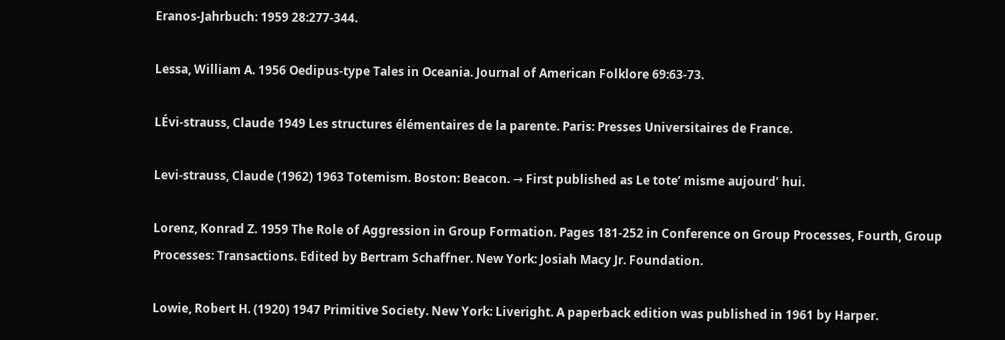Eranos-Jahrbuch: 1959 28:277-344.

Lessa, William A. 1956 Oedipus-type Tales in Oceania. Journal of American Folklore 69:63-73.

LÉvi-strauss, Claude 1949 Les structures élémentaires de la parente. Paris: Presses Universitaires de France.

Levi-strauss, Claude (1962) 1963 Totemism. Boston: Beacon. → First published as Le tote’ misme aujourd’ hui.

Lorenz, Konrad Z. 1959 The Role of Aggression in Group Formation. Pages 181-252 in Conference on Group Processes, Fourth, Group Processes: Transactions. Edited by Bertram Schaffner. New York: Josiah Macy Jr. Foundation.

Lowie, Robert H. (1920) 1947 Primitive Society. New York: Liveright. A paperback edition was published in 1961 by Harper.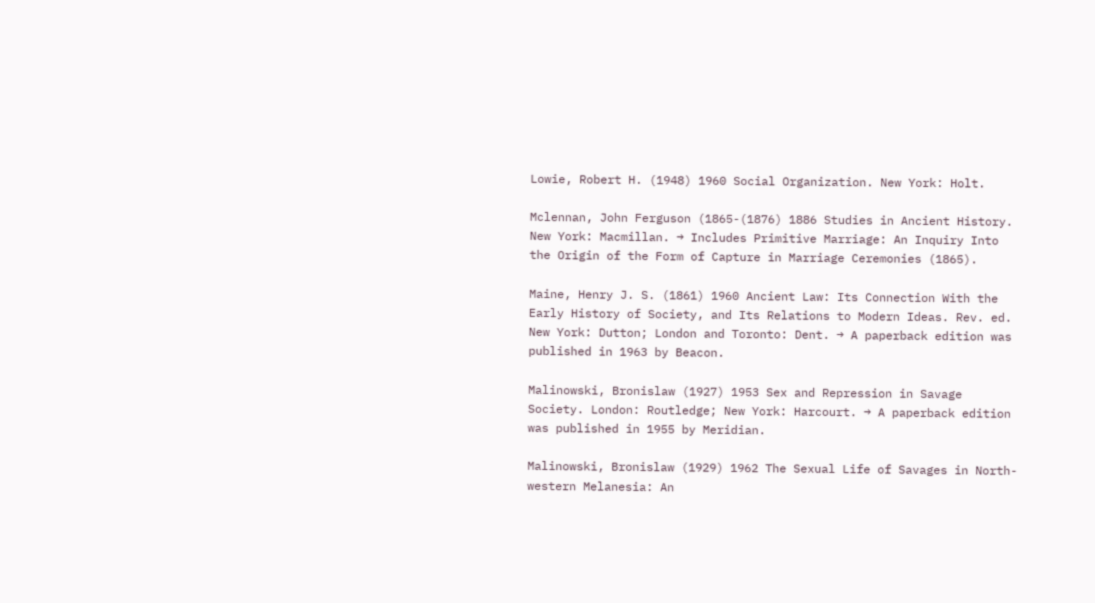Lowie, Robert H. (1948) 1960 Social Organization. New York: Holt.

Mclennan, John Ferguson (1865-(1876) 1886 Studies in Ancient History. New York: Macmillan. → Includes Primitive Marriage: An Inquiry Into the Origin of the Form of Capture in Marriage Ceremonies (1865).

Maine, Henry J. S. (1861) 1960 Ancient Law: Its Connection With the Early History of Society, and Its Relations to Modern Ideas. Rev. ed. New York: Dutton; London and Toronto: Dent. → A paperback edition was published in 1963 by Beacon.

Malinowski, Bronislaw (1927) 1953 Sex and Repression in Savage Society. London: Routledge; New York: Harcourt. → A paperback edition was published in 1955 by Meridian.

Malinowski, Bronislaw (1929) 1962 The Sexual Life of Savages in North-western Melanesia: An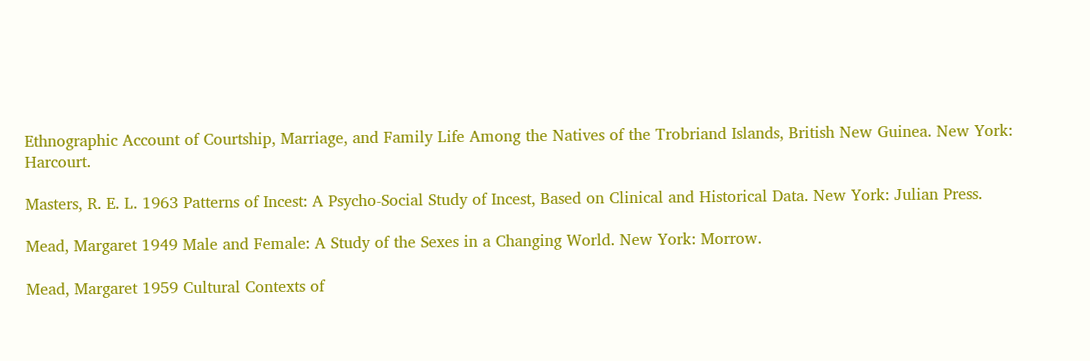Ethnographic Account of Courtship, Marriage, and Family Life Among the Natives of the Trobriand Islands, British New Guinea. New York: Harcourt.

Masters, R. E. L. 1963 Patterns of Incest: A Psycho-Social Study of Incest, Based on Clinical and Historical Data. New York: Julian Press.

Mead, Margaret 1949 Male and Female: A Study of the Sexes in a Changing World. New York: Morrow.

Mead, Margaret 1959 Cultural Contexts of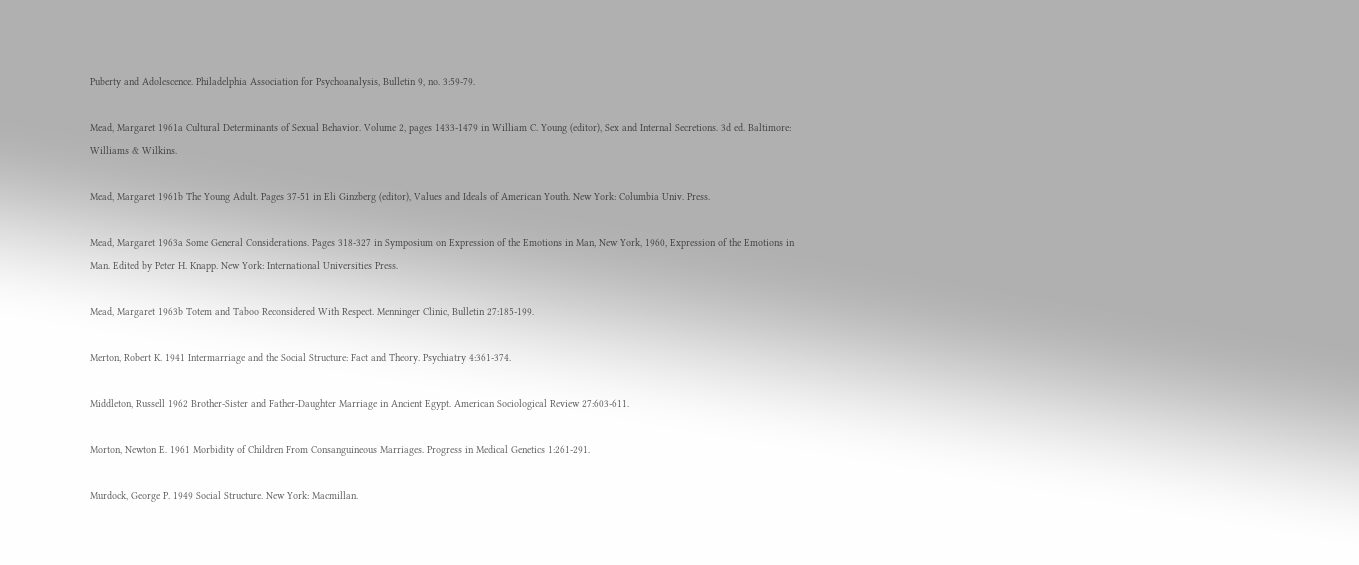Puberty and Adolescence. Philadelphia Association for Psychoanalysis, Bulletin 9, no. 3:59-79.

Mead, Margaret 1961a Cultural Determinants of Sexual Behavior. Volume 2, pages 1433-1479 in William C. Young (editor), Sex and Internal Secretions. 3d ed. Baltimore: Williams & Wilkins.

Mead, Margaret 1961b The Young Adult. Pages 37-51 in Eli Ginzberg (editor), Values and Ideals of American Youth. New York: Columbia Univ. Press.

Mead, Margaret 1963a Some General Considerations. Pages 318-327 in Symposium on Expression of the Emotions in Man, New York, 1960, Expression of the Emotions in Man. Edited by Peter H. Knapp. New York: International Universities Press.

Mead, Margaret 1963b Totem and Taboo Reconsidered With Respect. Menninger Clinic, Bulletin 27:185-199.

Merton, Robert K. 1941 Intermarriage and the Social Structure: Fact and Theory. Psychiatry 4:361-374.

Middleton, Russell 1962 Brother-Sister and Father-Daughter Marriage in Ancient Egypt. American Sociological Review 27:603-611.

Morton, Newton E. 1961 Morbidity of Children From Consanguineous Marriages. Progress in Medical Genetics 1:261-291.

Murdock, George P. 1949 Social Structure. New York: Macmillan.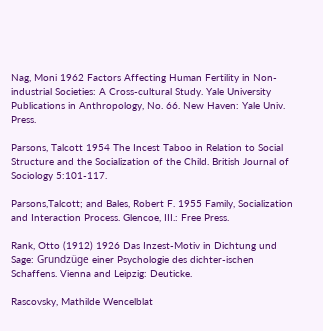Nag, Moni 1962 Factors Affecting Human Fertility in Non-industrial Societies: A Cross-cultural Study. Yale University Publications in Anthropology, No. 66. New Haven: Yale Univ. Press.

Parsons, Talcott 1954 The Incest Taboo in Relation to Social Structure and the Socialization of the Child. British Journal of Sociology 5:101-117.

Parsons,Talcott; and Bales, Robert F. 1955 Family, Socialization and Interaction Process. Glencoe, III.: Free Press.

Rank, Otto (1912) 1926 Das Inzest-Motiv in Dichtung und Sage: Grundzüge einer Psychologie des dichter-ischen Schaffens. Vienna and Leipzig: Deuticke.

Rascovsky, Mathilde Wencelblat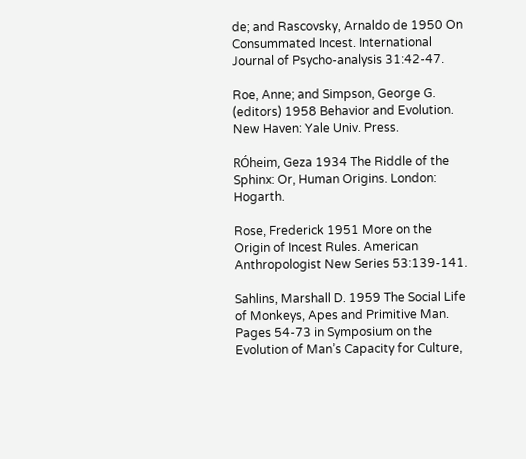de; and Rascovsky, Arnaldo de 1950 On Consummated Incest. International Journal of Psycho-analysis 31:42-47.

Roe, Anne; and Simpson, George G. (editors) 1958 Behavior and Evolution. New Haven: Yale Univ. Press.

RÓheim, Geza 1934 The Riddle of the Sphinx: Or, Human Origins. London: Hogarth.

Rose, Frederick 1951 More on the Origin of Incest Rules. American Anthropologist New Series 53:139-141.

Sahlins, Marshall D. 1959 The Social Life of Monkeys, Apes and Primitive Man. Pages 54-73 in Symposium on the Evolution of Man’s Capacity for Culture,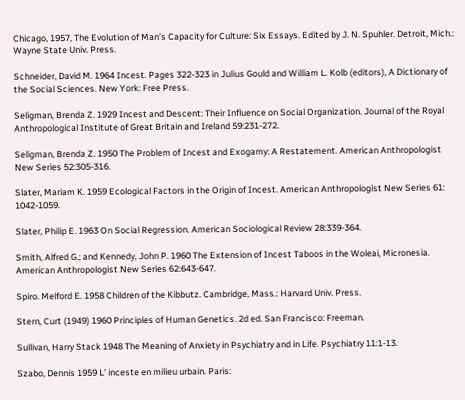Chicago, 1957, The Evolution of Man’s Capacity for Culture: Six Essays. Edited by J. N. Spuhler. Detroit, Mich.: Wayne State Univ. Press.

Schneider, David M. 1964 Incest. Pages 322-323 in Julius Gould and William L. Kolb (editors), A Dictionary of the Social Sciences. New York: Free Press.

Seligman, Brenda Z. 1929 Incest and Descent: Their Influence on Social Organization. Journal of the Royal Anthropological Institute of Great Britain and Ireland 59:231-272.

Seligman, Brenda Z. 1950 The Problem of Incest and Exogamy: A Restatement. American Anthropologist New Series 52:305-316.

Slater, Mariam K. 1959 Ecological Factors in the Origin of Incest. American Anthropologist New Series 61: 1042-1059.

Slater, Philip E. 1963 On Social Regression. American Sociological Review 28:339-364.

Smith, Alfred G.; and Kennedy, John P. 1960 The Extension of Incest Taboos in the Woleai, Micronesia. American Anthropologist New Series 62:643-647.

Spiro. Melford E. 1958 Children of the Kibbutz. Cambridge, Mass.: Harvard Univ. Press.

Stern, Curt (1949) 1960 Principles of Human Genetics. 2d ed. San Francisco: Freeman.

Sullivan, Harry Stack 1948 The Meaning of Anxiety in Psychiatry and in Life. Psychiatry 11:1-13.

Szabo, Dennis 1959 L’ inceste en milieu urbain. Paris: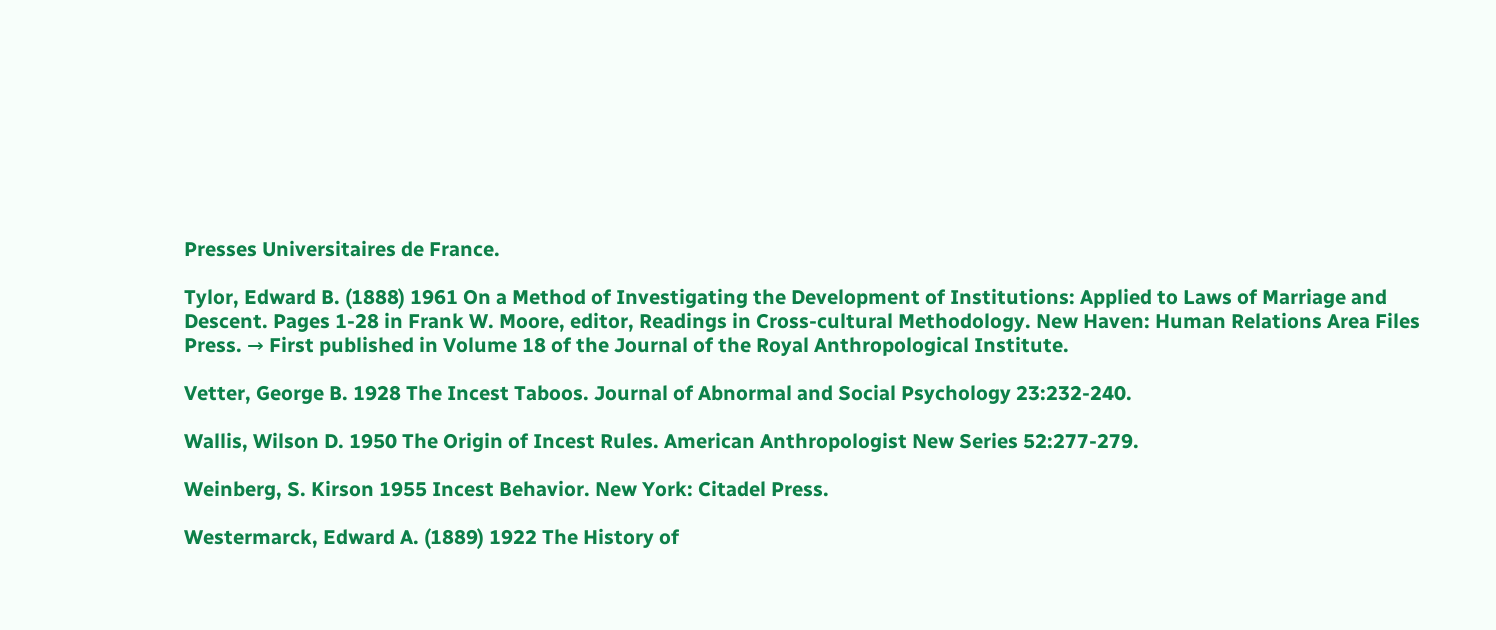Presses Universitaires de France.

Tylor, Edward B. (1888) 1961 On a Method of Investigating the Development of Institutions: Applied to Laws of Marriage and Descent. Pages 1-28 in Frank W. Moore, editor, Readings in Cross-cultural Methodology. New Haven: Human Relations Area Files Press. → First published in Volume 18 of the Journal of the Royal Anthropological Institute.

Vetter, George B. 1928 The Incest Taboos. Journal of Abnormal and Social Psychology 23:232-240.

Wallis, Wilson D. 1950 The Origin of Incest Rules. American Anthropologist New Series 52:277-279.

Weinberg, S. Kirson 1955 Incest Behavior. New York: Citadel Press.

Westermarck, Edward A. (1889) 1922 The History of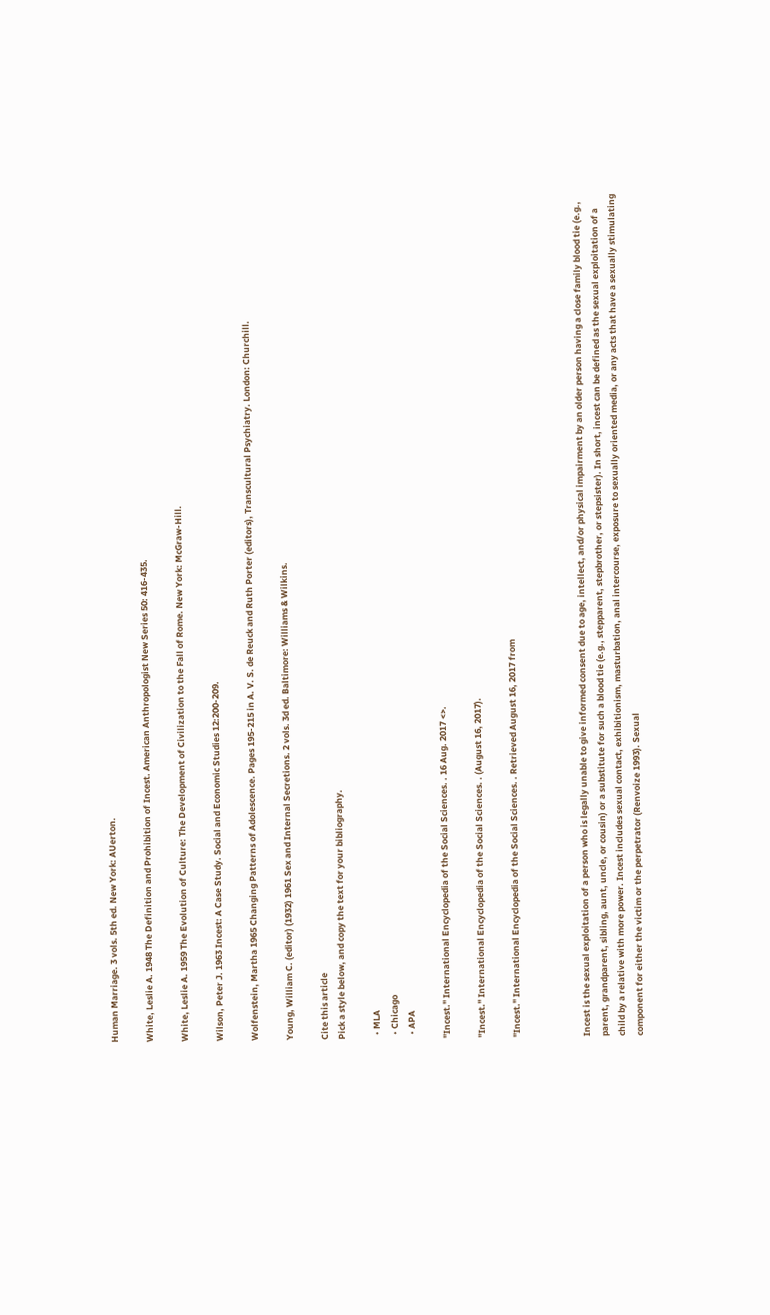Human Marriage. 3 vols. 5th ed. New York: AUerton.

White, Leslie A. 1948 The Definition and Prohibition of Incest. American Anthropologist New Series 50: 416-435.

White, Leslie A. 1959 The Evolution of Culture: The Development of Civilization to the Fall of Rome. New York: McGraw-Hill.

Wilson, Peter J. 1963 Incest: A Case Study. Social and Economic Studies 12:200-209.

Wolfenstein, Martha 1965 Changing Patterns of Adolescence. Pages 195-215 in A. V. S. de Reuck and Ruth Porter (editors), Transcultural Psychiatry. London: Churchill.

Young, William C. (editor) (1932) 1961 Sex and Internal Secretions. 2 vols. 3d ed. Baltimore: Williams & Wilkins.

Cite this article
Pick a style below, and copy the text for your bibliography.

  • MLA
  • Chicago
  • APA

"Incest." International Encyclopedia of the Social Sciences. . 16 Aug. 2017 <>.

"Incest." International Encyclopedia of the Social Sciences. . (August 16, 2017).

"Incest." International Encyclopedia of the Social Sciences. . Retrieved August 16, 2017 from



Incest is the sexual exploitation of a person who is legally unable to give informed consent due to age, intellect, and/or physical impairment by an older person having a close family blood tie (e.g., parent, grandparent, sibling, aunt, uncle, or cousin) or a substitute for such a blood tie (e.g., stepparent, stepbrother, or stepsister). In short, incest can be defined as the sexual exploitation of a child by a relative with more power. Incest includes sexual contact, exhibitionism, masturbation, anal intercourse, exposure to sexually oriented media, or any acts that have a sexually stimulating component for either the victim or the perpetrator (Renvoize 1993). Sexual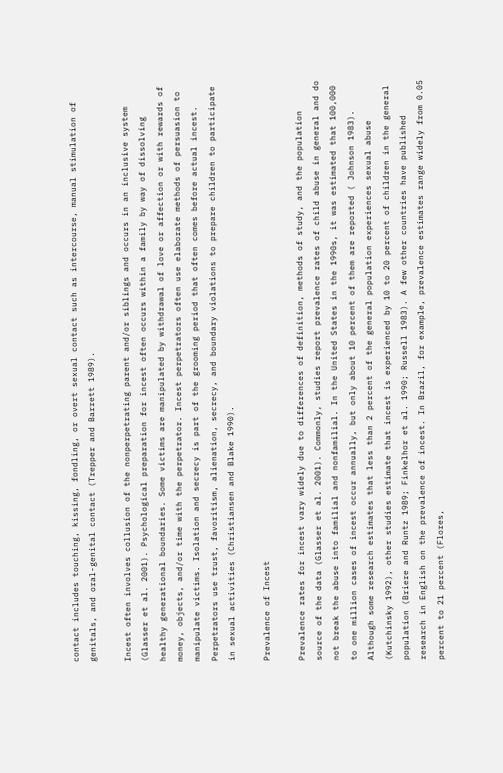contact includes touching, kissing, fondling, or overt sexual contact such as intercourse, manual stimulation of genitals, and oral-genital contact (Trepper and Barrett 1989).

Incest often involves collusion of the nonperpetrating parent and/or siblings and occurs in an inclusive system (Glasser et al. 2001). Psychological preparation for incest often occurs within a family by way of dissolving healthy generational boundaries. Some victims are manipulated by withdrawal of love or affection or with rewards of money, objects, and/or time with the perpetrator. Incest perpetrators often use elaborate methods of persuasion to manipulate victims. Isolation and secrecy is part of the grooming period that often comes before actual incest. Perpetrators use trust, favoritism, alienation, secrecy, and boundary violations to prepare children to participate in sexual activities (Christiansen and Blake 1990).

Prevalence of Incest

Prevalence rates for incest vary widely due to differences of definition, methods of study, and the population source of the data (Glasser et al. 2001). Commonly, studies report prevalence rates of child abuse in general and do not break the abuse into familial and nonfamilial. In the United States in the 1990s, it was estimated that 100,000 to one million cases of incest occur annually, but only about 10 percent of them are reported ( Johnson 1983). Although some research estimates that less than 2 percent of the general population experiences sexual abuse (Kutchinsky 1992), other studies estimate that incest is experienced by 10 to 20 percent of children in the general population (Briere and Runtz 1989; Finkelhor et al. 1990; Russell 1983). A few other countries have published research in English on the prevalence of incest. In Brazil, for example, prevalence estimates range widely from 0.05 percent to 21 percent (Flores,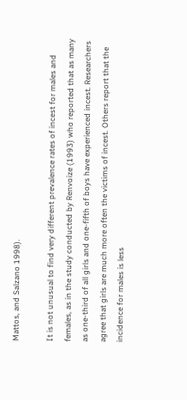Mattos, and Salzano 1998).

It is not unusual to find very different prevalence rates of incest for males and females, as in the study conducted by Renvoize (1993) who reported that as many as one-third of all girls and one-fifth of boys have experienced incest. Researchers agree that girls are much more often the victims of incest. Others report that the incidence for males is less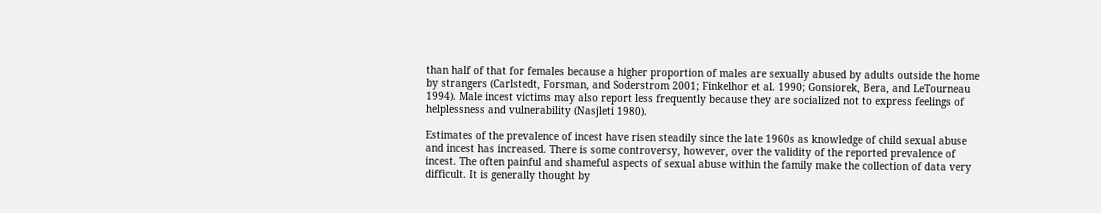than half of that for females because a higher proportion of males are sexually abused by adults outside the home by strangers (Carlstedt, Forsman, and Soderstrom 2001; Finkelhor et al. 1990; Gonsiorek, Bera, and LeTourneau 1994). Male incest victims may also report less frequently because they are socialized not to express feelings of helplessness and vulnerability (Nasjleti 1980).

Estimates of the prevalence of incest have risen steadily since the late 1960s as knowledge of child sexual abuse and incest has increased. There is some controversy, however, over the validity of the reported prevalence of incest. The often painful and shameful aspects of sexual abuse within the family make the collection of data very difficult. It is generally thought by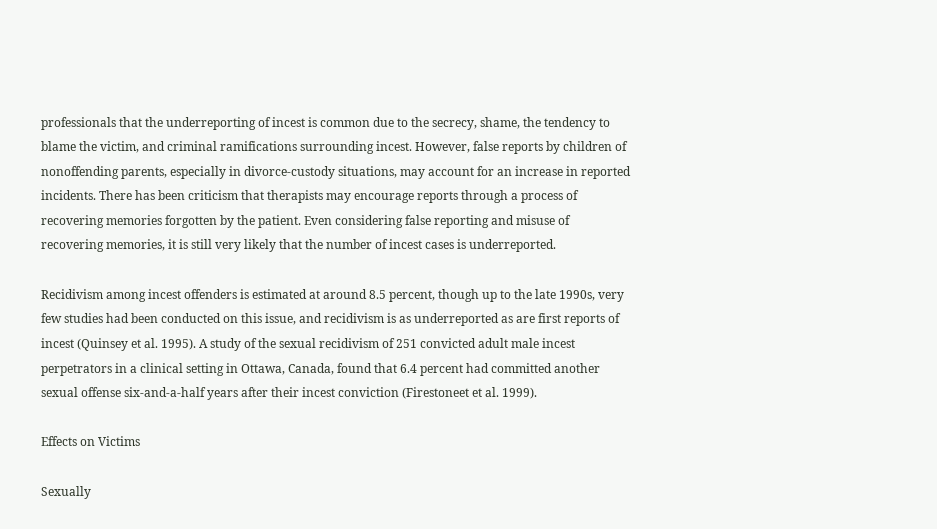professionals that the underreporting of incest is common due to the secrecy, shame, the tendency to blame the victim, and criminal ramifications surrounding incest. However, false reports by children of nonoffending parents, especially in divorce-custody situations, may account for an increase in reported incidents. There has been criticism that therapists may encourage reports through a process of recovering memories forgotten by the patient. Even considering false reporting and misuse of recovering memories, it is still very likely that the number of incest cases is underreported.

Recidivism among incest offenders is estimated at around 8.5 percent, though up to the late 1990s, very few studies had been conducted on this issue, and recidivism is as underreported as are first reports of incest (Quinsey et al. 1995). A study of the sexual recidivism of 251 convicted adult male incest perpetrators in a clinical setting in Ottawa, Canada, found that 6.4 percent had committed another sexual offense six-and-a-half years after their incest conviction (Firestoneet et al. 1999).

Effects on Victims

Sexually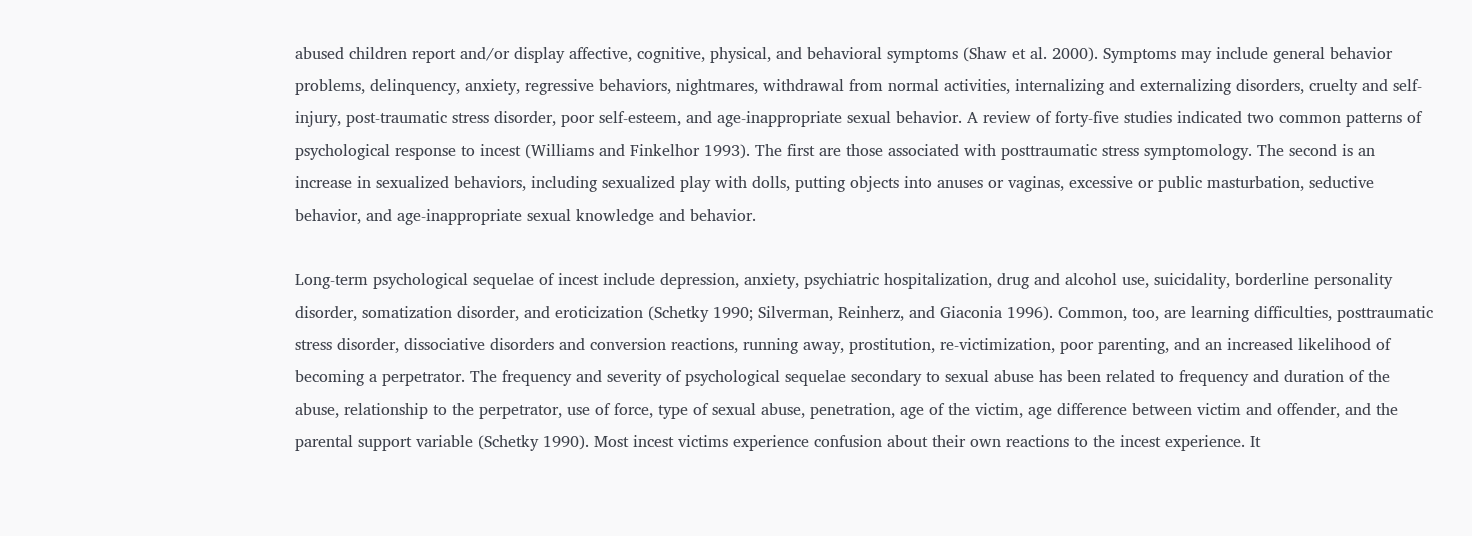abused children report and/or display affective, cognitive, physical, and behavioral symptoms (Shaw et al. 2000). Symptoms may include general behavior problems, delinquency, anxiety, regressive behaviors, nightmares, withdrawal from normal activities, internalizing and externalizing disorders, cruelty and self-injury, post-traumatic stress disorder, poor self-esteem, and age-inappropriate sexual behavior. A review of forty-five studies indicated two common patterns of psychological response to incest (Williams and Finkelhor 1993). The first are those associated with posttraumatic stress symptomology. The second is an increase in sexualized behaviors, including sexualized play with dolls, putting objects into anuses or vaginas, excessive or public masturbation, seductive behavior, and age-inappropriate sexual knowledge and behavior.

Long-term psychological sequelae of incest include depression, anxiety, psychiatric hospitalization, drug and alcohol use, suicidality, borderline personality disorder, somatization disorder, and eroticization (Schetky 1990; Silverman, Reinherz, and Giaconia 1996). Common, too, are learning difficulties, posttraumatic stress disorder, dissociative disorders and conversion reactions, running away, prostitution, re-victimization, poor parenting, and an increased likelihood of becoming a perpetrator. The frequency and severity of psychological sequelae secondary to sexual abuse has been related to frequency and duration of the abuse, relationship to the perpetrator, use of force, type of sexual abuse, penetration, age of the victim, age difference between victim and offender, and the parental support variable (Schetky 1990). Most incest victims experience confusion about their own reactions to the incest experience. It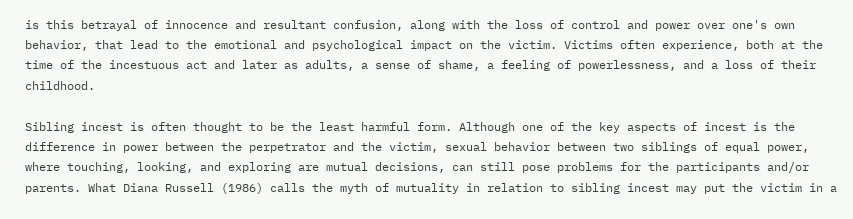is this betrayal of innocence and resultant confusion, along with the loss of control and power over one's own behavior, that lead to the emotional and psychological impact on the victim. Victims often experience, both at the time of the incestuous act and later as adults, a sense of shame, a feeling of powerlessness, and a loss of their childhood.

Sibling incest is often thought to be the least harmful form. Although one of the key aspects of incest is the difference in power between the perpetrator and the victim, sexual behavior between two siblings of equal power, where touching, looking, and exploring are mutual decisions, can still pose problems for the participants and/or parents. What Diana Russell (1986) calls the myth of mutuality in relation to sibling incest may put the victim in a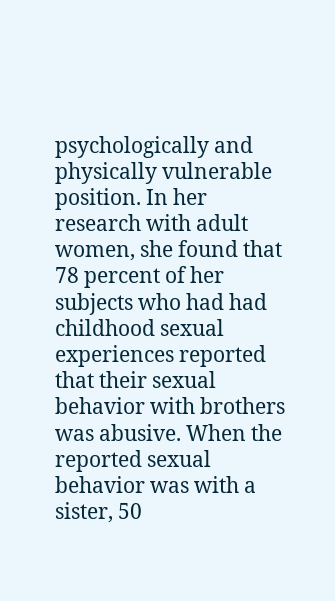psychologically and physically vulnerable position. In her research with adult women, she found that 78 percent of her subjects who had had childhood sexual experiences reported that their sexual behavior with brothers was abusive. When the reported sexual behavior was with a sister, 50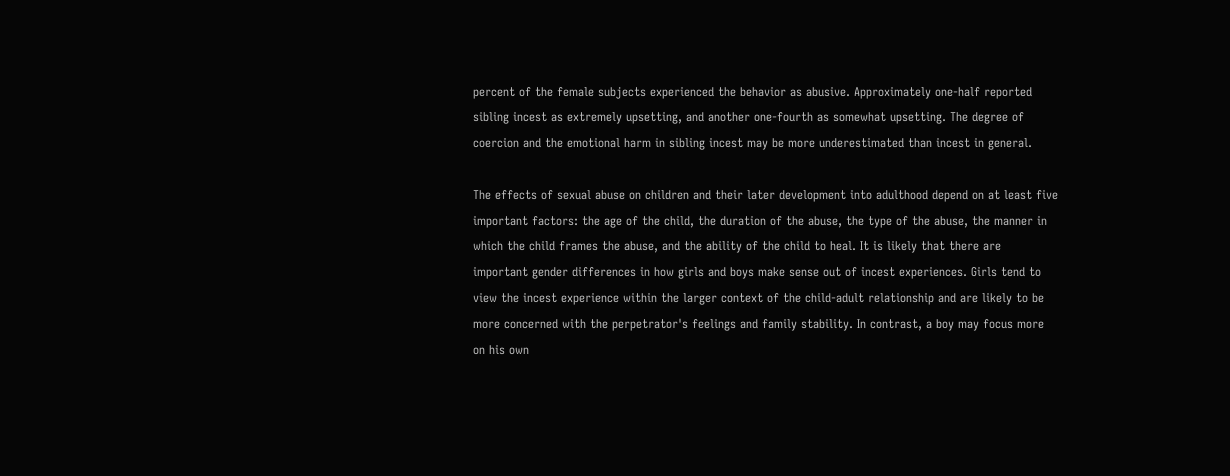percent of the female subjects experienced the behavior as abusive. Approximately one-half reported sibling incest as extremely upsetting, and another one-fourth as somewhat upsetting. The degree of coercion and the emotional harm in sibling incest may be more underestimated than incest in general.

The effects of sexual abuse on children and their later development into adulthood depend on at least five important factors: the age of the child, the duration of the abuse, the type of the abuse, the manner in which the child frames the abuse, and the ability of the child to heal. It is likely that there are important gender differences in how girls and boys make sense out of incest experiences. Girls tend to view the incest experience within the larger context of the child-adult relationship and are likely to be more concerned with the perpetrator's feelings and family stability. In contrast, a boy may focus more on his own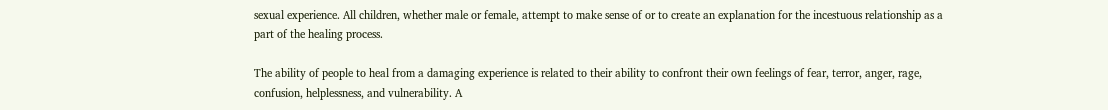sexual experience. All children, whether male or female, attempt to make sense of or to create an explanation for the incestuous relationship as a part of the healing process.

The ability of people to heal from a damaging experience is related to their ability to confront their own feelings of fear, terror, anger, rage, confusion, helplessness, and vulnerability. A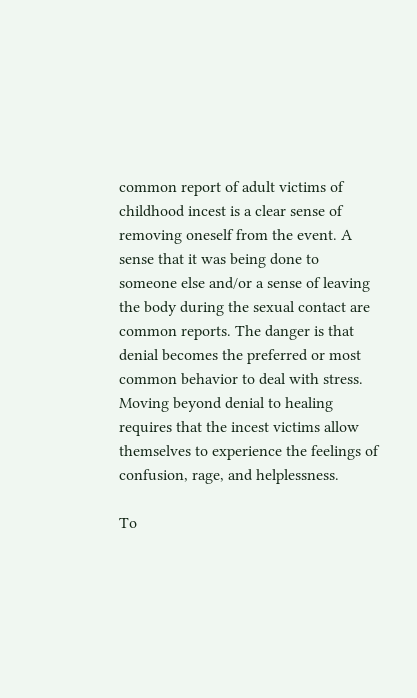common report of adult victims of childhood incest is a clear sense of removing oneself from the event. A sense that it was being done to someone else and/or a sense of leaving the body during the sexual contact are common reports. The danger is that denial becomes the preferred or most common behavior to deal with stress. Moving beyond denial to healing requires that the incest victims allow themselves to experience the feelings of confusion, rage, and helplessness.

To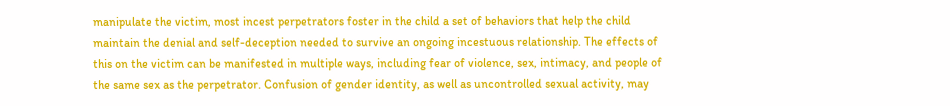manipulate the victim, most incest perpetrators foster in the child a set of behaviors that help the child maintain the denial and self-deception needed to survive an ongoing incestuous relationship. The effects of this on the victim can be manifested in multiple ways, including fear of violence, sex, intimacy, and people of the same sex as the perpetrator. Confusion of gender identity, as well as uncontrolled sexual activity, may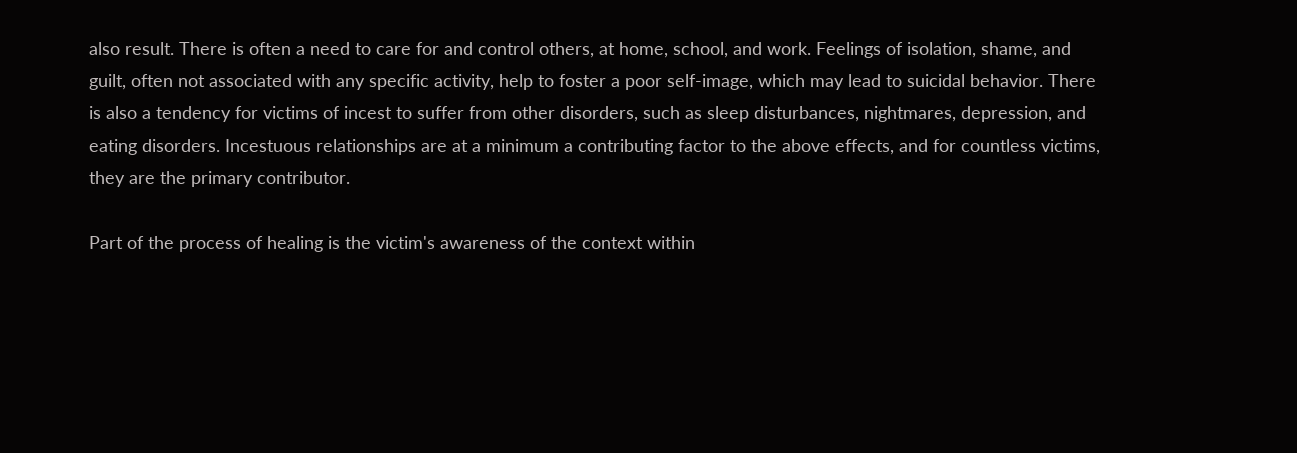also result. There is often a need to care for and control others, at home, school, and work. Feelings of isolation, shame, and guilt, often not associated with any specific activity, help to foster a poor self-image, which may lead to suicidal behavior. There is also a tendency for victims of incest to suffer from other disorders, such as sleep disturbances, nightmares, depression, and eating disorders. Incestuous relationships are at a minimum a contributing factor to the above effects, and for countless victims, they are the primary contributor.

Part of the process of healing is the victim's awareness of the context within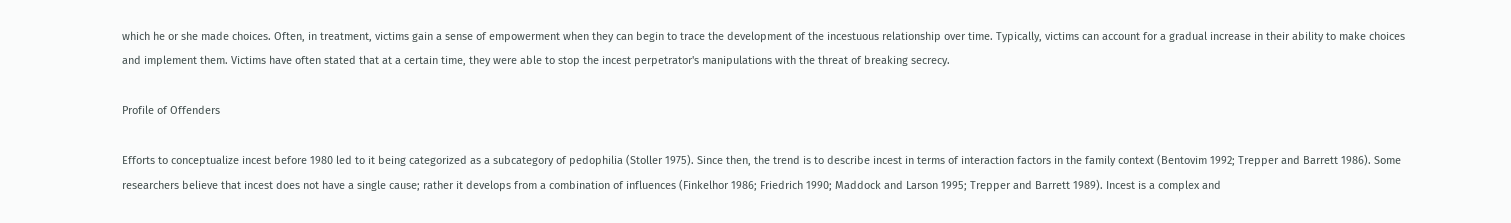which he or she made choices. Often, in treatment, victims gain a sense of empowerment when they can begin to trace the development of the incestuous relationship over time. Typically, victims can account for a gradual increase in their ability to make choices and implement them. Victims have often stated that at a certain time, they were able to stop the incest perpetrator's manipulations with the threat of breaking secrecy.

Profile of Offenders

Efforts to conceptualize incest before 1980 led to it being categorized as a subcategory of pedophilia (Stoller 1975). Since then, the trend is to describe incest in terms of interaction factors in the family context (Bentovim 1992; Trepper and Barrett 1986). Some researchers believe that incest does not have a single cause; rather it develops from a combination of influences (Finkelhor 1986; Friedrich 1990; Maddock and Larson 1995; Trepper and Barrett 1989). Incest is a complex and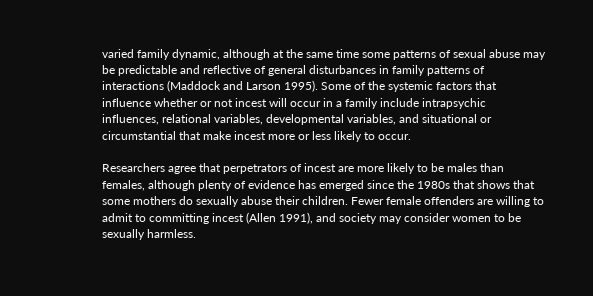varied family dynamic, although at the same time some patterns of sexual abuse may be predictable and reflective of general disturbances in family patterns of interactions (Maddock and Larson 1995). Some of the systemic factors that influence whether or not incest will occur in a family include intrapsychic influences, relational variables, developmental variables, and situational or circumstantial that make incest more or less likely to occur.

Researchers agree that perpetrators of incest are more likely to be males than females, although plenty of evidence has emerged since the 1980s that shows that some mothers do sexually abuse their children. Fewer female offenders are willing to admit to committing incest (Allen 1991), and society may consider women to be sexually harmless.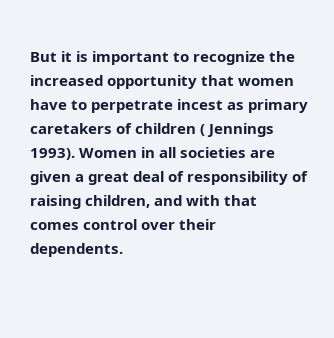But it is important to recognize the increased opportunity that women have to perpetrate incest as primary caretakers of children ( Jennings 1993). Women in all societies are given a great deal of responsibility of raising children, and with that comes control over their dependents.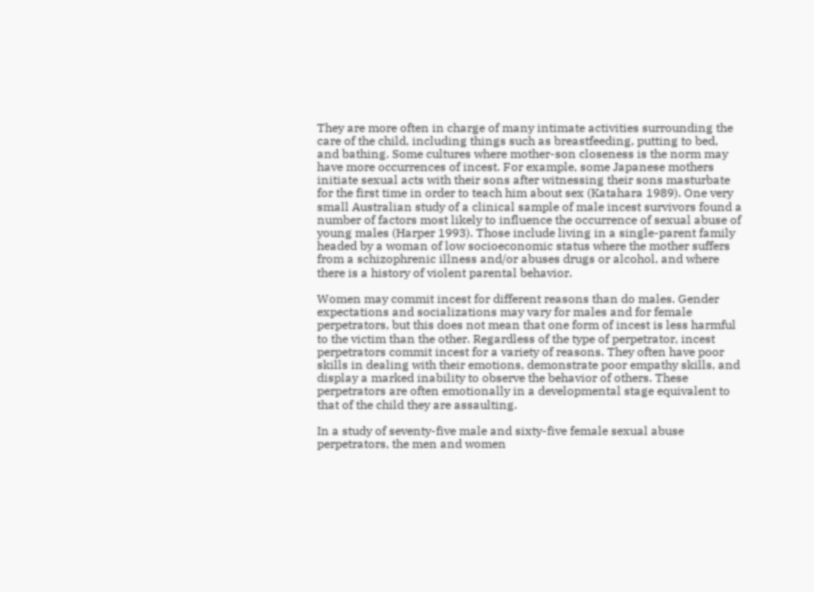They are more often in charge of many intimate activities surrounding the care of the child, including things such as breastfeeding, putting to bed, and bathing. Some cultures where mother-son closeness is the norm may have more occurrences of incest. For example, some Japanese mothers initiate sexual acts with their sons after witnessing their sons masturbate for the first time in order to teach him about sex (Katahara 1989). One very small Australian study of a clinical sample of male incest survivors found a number of factors most likely to influence the occurrence of sexual abuse of young males (Harper 1993). Those include living in a single-parent family headed by a woman of low socioeconomic status where the mother suffers from a schizophrenic illness and/or abuses drugs or alcohol, and where there is a history of violent parental behavior.

Women may commit incest for different reasons than do males. Gender expectations and socializations may vary for males and for female perpetrators, but this does not mean that one form of incest is less harmful to the victim than the other. Regardless of the type of perpetrator, incest perpetrators commit incest for a variety of reasons. They often have poor skills in dealing with their emotions, demonstrate poor empathy skills, and display a marked inability to observe the behavior of others. These perpetrators are often emotionally in a developmental stage equivalent to that of the child they are assaulting.

In a study of seventy-five male and sixty-five female sexual abuse perpetrators, the men and women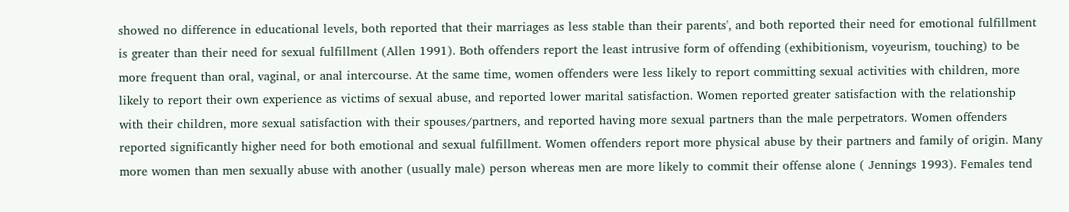showed no difference in educational levels, both reported that their marriages as less stable than their parents', and both reported their need for emotional fulfillment is greater than their need for sexual fulfillment (Allen 1991). Both offenders report the least intrusive form of offending (exhibitionism, voyeurism, touching) to be more frequent than oral, vaginal, or anal intercourse. At the same time, women offenders were less likely to report committing sexual activities with children, more likely to report their own experience as victims of sexual abuse, and reported lower marital satisfaction. Women reported greater satisfaction with the relationship with their children, more sexual satisfaction with their spouses/partners, and reported having more sexual partners than the male perpetrators. Women offenders reported significantly higher need for both emotional and sexual fulfillment. Women offenders report more physical abuse by their partners and family of origin. Many more women than men sexually abuse with another (usually male) person whereas men are more likely to commit their offense alone ( Jennings 1993). Females tend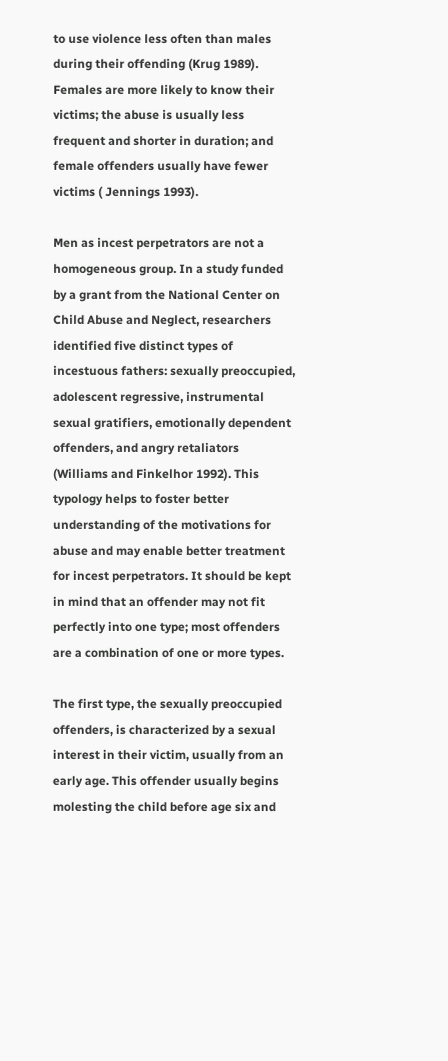to use violence less often than males during their offending (Krug 1989). Females are more likely to know their victims; the abuse is usually less frequent and shorter in duration; and female offenders usually have fewer victims ( Jennings 1993).

Men as incest perpetrators are not a homogeneous group. In a study funded by a grant from the National Center on Child Abuse and Neglect, researchers identified five distinct types of incestuous fathers: sexually preoccupied, adolescent regressive, instrumental sexual gratifiers, emotionally dependent offenders, and angry retaliators (Williams and Finkelhor 1992). This typology helps to foster better understanding of the motivations for abuse and may enable better treatment for incest perpetrators. It should be kept in mind that an offender may not fit perfectly into one type; most offenders are a combination of one or more types.

The first type, the sexually preoccupied offenders, is characterized by a sexual interest in their victim, usually from an early age. This offender usually begins molesting the child before age six and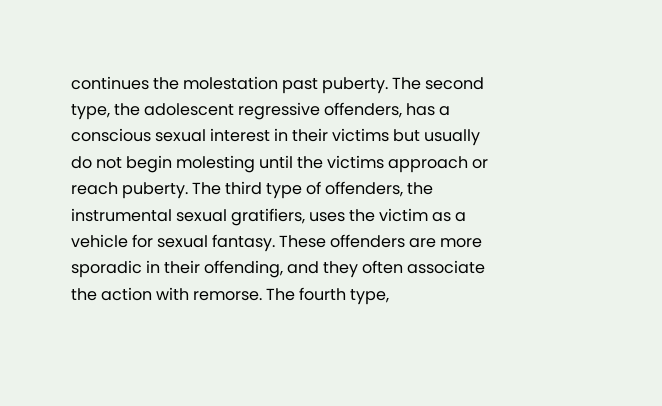continues the molestation past puberty. The second type, the adolescent regressive offenders, has a conscious sexual interest in their victims but usually do not begin molesting until the victims approach or reach puberty. The third type of offenders, the instrumental sexual gratifiers, uses the victim as a vehicle for sexual fantasy. These offenders are more sporadic in their offending, and they often associate the action with remorse. The fourth type,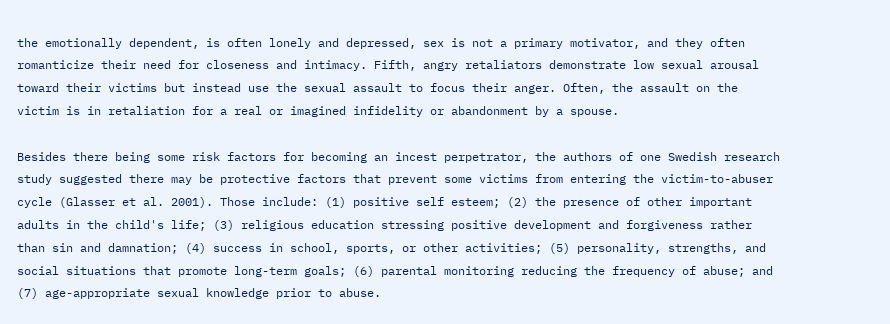the emotionally dependent, is often lonely and depressed, sex is not a primary motivator, and they often romanticize their need for closeness and intimacy. Fifth, angry retaliators demonstrate low sexual arousal toward their victims but instead use the sexual assault to focus their anger. Often, the assault on the victim is in retaliation for a real or imagined infidelity or abandonment by a spouse.

Besides there being some risk factors for becoming an incest perpetrator, the authors of one Swedish research study suggested there may be protective factors that prevent some victims from entering the victim-to-abuser cycle (Glasser et al. 2001). Those include: (1) positive self esteem; (2) the presence of other important adults in the child's life; (3) religious education stressing positive development and forgiveness rather than sin and damnation; (4) success in school, sports, or other activities; (5) personality, strengths, and social situations that promote long-term goals; (6) parental monitoring reducing the frequency of abuse; and (7) age-appropriate sexual knowledge prior to abuse.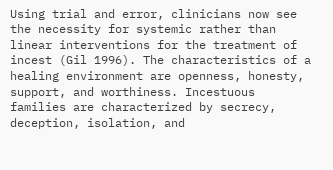Using trial and error, clinicians now see the necessity for systemic rather than linear interventions for the treatment of incest (Gil 1996). The characteristics of a healing environment are openness, honesty, support, and worthiness. Incestuous families are characterized by secrecy, deception, isolation, and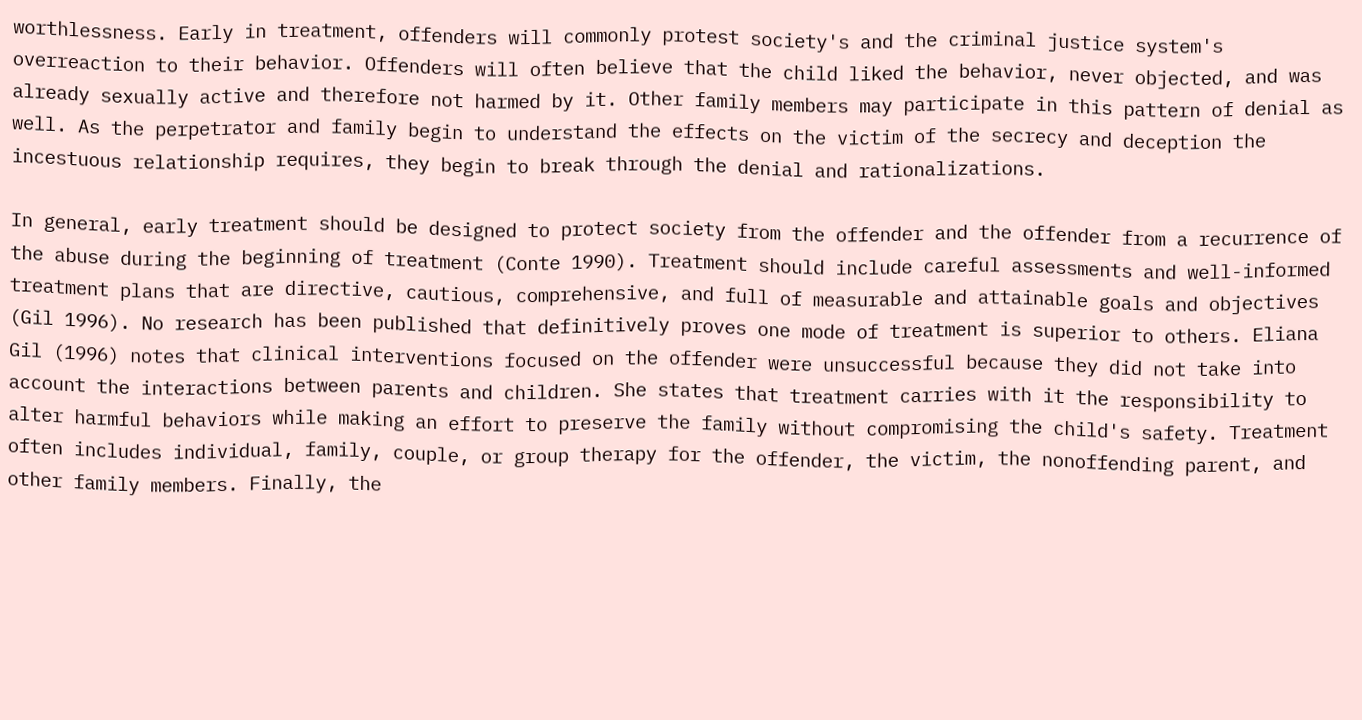worthlessness. Early in treatment, offenders will commonly protest society's and the criminal justice system's overreaction to their behavior. Offenders will often believe that the child liked the behavior, never objected, and was already sexually active and therefore not harmed by it. Other family members may participate in this pattern of denial as well. As the perpetrator and family begin to understand the effects on the victim of the secrecy and deception the incestuous relationship requires, they begin to break through the denial and rationalizations.

In general, early treatment should be designed to protect society from the offender and the offender from a recurrence of the abuse during the beginning of treatment (Conte 1990). Treatment should include careful assessments and well-informed treatment plans that are directive, cautious, comprehensive, and full of measurable and attainable goals and objectives (Gil 1996). No research has been published that definitively proves one mode of treatment is superior to others. Eliana Gil (1996) notes that clinical interventions focused on the offender were unsuccessful because they did not take into account the interactions between parents and children. She states that treatment carries with it the responsibility to alter harmful behaviors while making an effort to preserve the family without compromising the child's safety. Treatment often includes individual, family, couple, or group therapy for the offender, the victim, the nonoffending parent, and other family members. Finally, the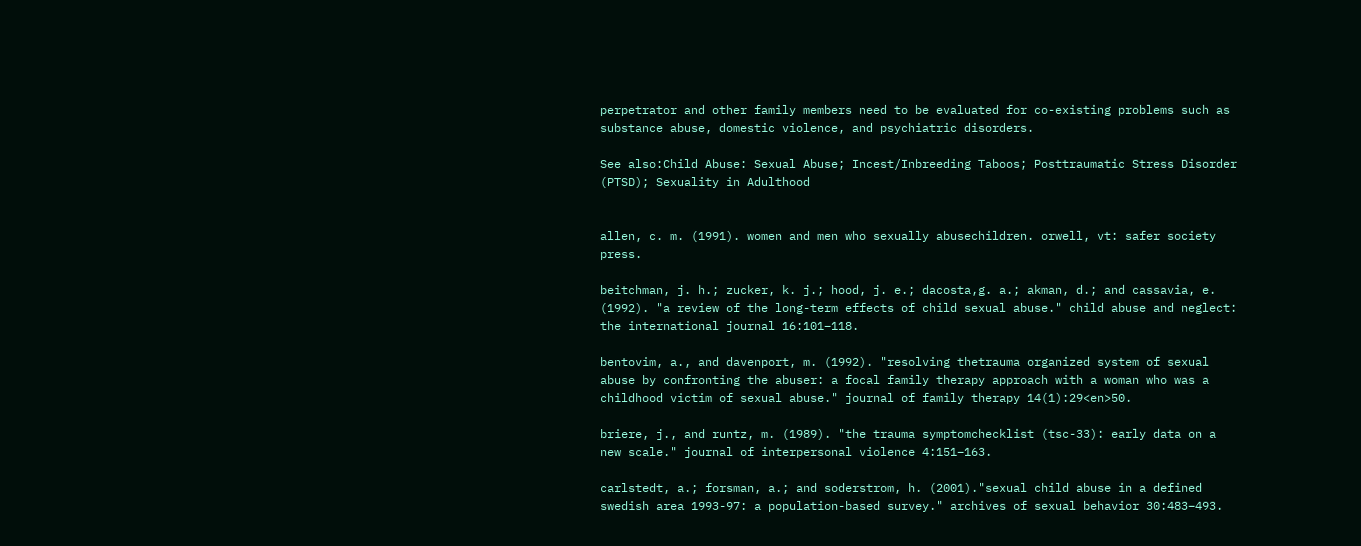perpetrator and other family members need to be evaluated for co-existing problems such as substance abuse, domestic violence, and psychiatric disorders.

See also:Child Abuse: Sexual Abuse; Incest/Inbreeding Taboos; Posttraumatic Stress Disorder (PTSD); Sexuality in Adulthood


allen, c. m. (1991). women and men who sexually abusechildren. orwell, vt: safer society press.

beitchman, j. h.; zucker, k. j.; hood, j. e.; dacosta,g. a.; akman, d.; and cassavia, e. (1992). "a review of the long-term effects of child sexual abuse." child abuse and neglect: the international journal 16:101–118.

bentovim, a., and davenport, m. (1992). "resolving thetrauma organized system of sexual abuse by confronting the abuser: a focal family therapy approach with a woman who was a childhood victim of sexual abuse." journal of family therapy 14(1):29<en>50.

briere, j., and runtz, m. (1989). "the trauma symptomchecklist (tsc-33): early data on a new scale." journal of interpersonal violence 4:151–163.

carlstedt, a.; forsman, a.; and soderstrom, h. (2001)."sexual child abuse in a defined swedish area 1993-97: a population-based survey." archives of sexual behavior 30:483–493.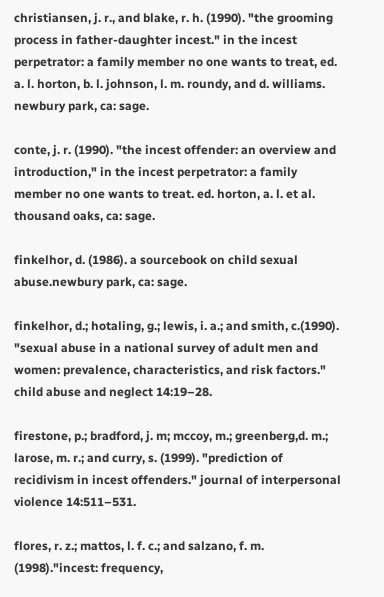christiansen, j. r., and blake, r. h. (1990). "the grooming process in father-daughter incest." in the incest perpetrator: a family member no one wants to treat, ed. a. l. horton, b. l. johnson, l. m. roundy, and d. williams. newbury park, ca: sage.

conte, j. r. (1990). "the incest offender: an overview and introduction," in the incest perpetrator: a family member no one wants to treat. ed. horton, a. l. et al. thousand oaks, ca: sage.

finkelhor, d. (1986). a sourcebook on child sexual abuse.newbury park, ca: sage.

finkelhor, d.; hotaling, g.; lewis, i. a.; and smith, c.(1990). "sexual abuse in a national survey of adult men and women: prevalence, characteristics, and risk factors." child abuse and neglect 14:19–28.

firestone, p.; bradford, j. m; mccoy, m.; greenberg,d. m.; larose, m. r.; and curry, s. (1999). "prediction of recidivism in incest offenders." journal of interpersonal violence 14:511–531.

flores, r. z.; mattos, l. f. c.; and salzano, f. m. (1998)."incest: frequency,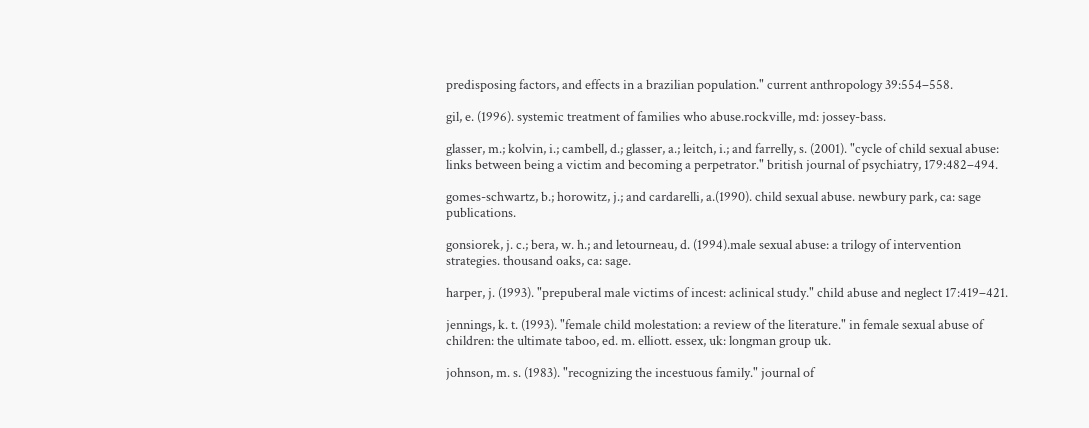predisposing factors, and effects in a brazilian population." current anthropology 39:554–558.

gil, e. (1996). systemic treatment of families who abuse.rockville, md: jossey-bass.

glasser, m.; kolvin, i.; cambell, d.; glasser, a.; leitch, i.; and farrelly, s. (2001). "cycle of child sexual abuse: links between being a victim and becoming a perpetrator." british journal of psychiatry, 179:482–494.

gomes-schwartz, b.; horowitz, j.; and cardarelli, a.(1990). child sexual abuse. newbury park, ca: sage publications.

gonsiorek, j. c.; bera, w. h.; and letourneau, d. (1994).male sexual abuse: a trilogy of intervention strategies. thousand oaks, ca: sage.

harper, j. (1993). "prepuberal male victims of incest: aclinical study." child abuse and neglect 17:419–421.

jennings, k. t. (1993). "female child molestation: a review of the literature." in female sexual abuse of children: the ultimate taboo, ed. m. elliott. essex, uk: longman group uk.

johnson, m. s. (1983). "recognizing the incestuous family." journal of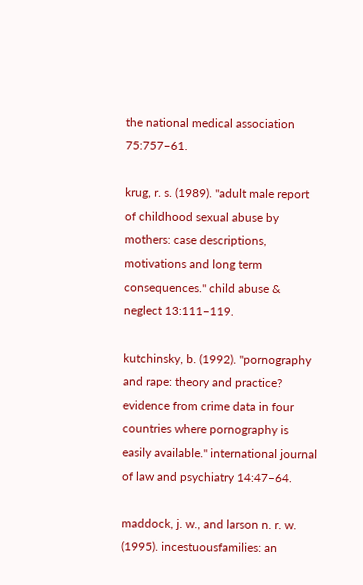the national medical association 75:757–61.

krug, r. s. (1989). "adult male report of childhood sexual abuse by mothers: case descriptions, motivations and long term consequences." child abuse & neglect 13:111–119.

kutchinsky, b. (1992). "pornography and rape: theory and practice? evidence from crime data in four countries where pornography is easily available." international journal of law and psychiatry 14:47–64.

maddock, j. w., and larson n. r. w. (1995). incestuousfamilies: an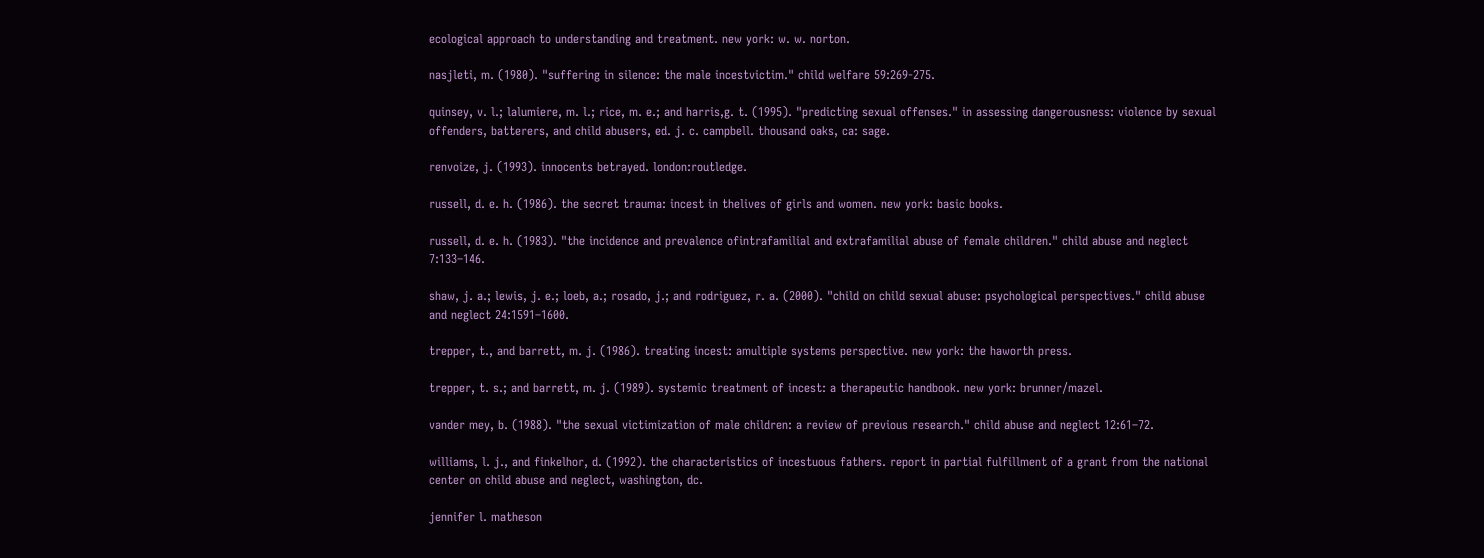ecological approach to understanding and treatment. new york: w. w. norton.

nasjleti, m. (1980). "suffering in silence: the male incestvictim." child welfare 59:269-275.

quinsey, v. l.; lalumiere, m. l.; rice, m. e.; and harris,g. t. (1995). "predicting sexual offenses." in assessing dangerousness: violence by sexual offenders, batterers, and child abusers, ed. j. c. campbell. thousand oaks, ca: sage.

renvoize, j. (1993). innocents betrayed. london:routledge.

russell, d. e. h. (1986). the secret trauma: incest in thelives of girls and women. new york: basic books.

russell, d. e. h. (1983). "the incidence and prevalence ofintrafamilial and extrafamilial abuse of female children." child abuse and neglect 7:133–146.

shaw, j. a.; lewis, j. e.; loeb, a.; rosado, j.; and rodriguez, r. a. (2000). "child on child sexual abuse: psychological perspectives." child abuse and neglect 24:1591–1600.

trepper, t., and barrett, m. j. (1986). treating incest: amultiple systems perspective. new york: the haworth press.

trepper, t. s.; and barrett, m. j. (1989). systemic treatment of incest: a therapeutic handbook. new york: brunner/mazel.

vander mey, b. (1988). "the sexual victimization of male children: a review of previous research." child abuse and neglect 12:61–72.

williams, l. j., and finkelhor, d. (1992). the characteristics of incestuous fathers. report in partial fulfillment of a grant from the national center on child abuse and neglect, washington, dc.

jennifer l. matheson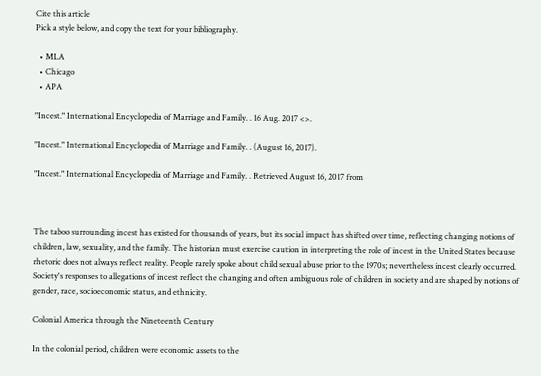Cite this article
Pick a style below, and copy the text for your bibliography.

  • MLA
  • Chicago
  • APA

"Incest." International Encyclopedia of Marriage and Family. . 16 Aug. 2017 <>.

"Incest." International Encyclopedia of Marriage and Family. . (August 16, 2017).

"Incest." International Encyclopedia of Marriage and Family. . Retrieved August 16, 2017 from



The taboo surrounding incest has existed for thousands of years, but its social impact has shifted over time, reflecting changing notions of children, law, sexuality, and the family. The historian must exercise caution in interpreting the role of incest in the United States because rhetoric does not always reflect reality. People rarely spoke about child sexual abuse prior to the 1970s; nevertheless incest clearly occurred. Society's responses to allegations of incest reflect the changing and often ambiguous role of children in society and are shaped by notions of gender, race, socioeconomic status, and ethnicity.

Colonial America through the Nineteenth Century

In the colonial period, children were economic assets to the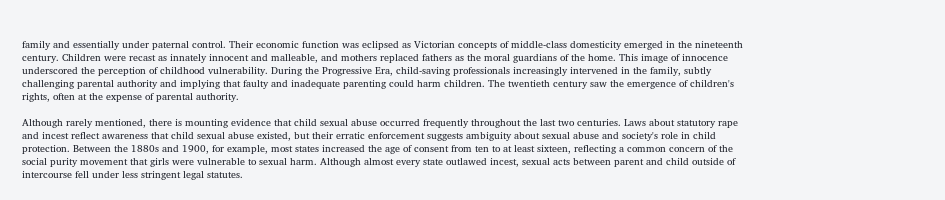family and essentially under paternal control. Their economic function was eclipsed as Victorian concepts of middle-class domesticity emerged in the nineteenth century. Children were recast as innately innocent and malleable, and mothers replaced fathers as the moral guardians of the home. This image of innocence underscored the perception of childhood vulnerability. During the Progressive Era, child-saving professionals increasingly intervened in the family, subtly challenging parental authority and implying that faulty and inadequate parenting could harm children. The twentieth century saw the emergence of children's rights, often at the expense of parental authority.

Although rarely mentioned, there is mounting evidence that child sexual abuse occurred frequently throughout the last two centuries. Laws about statutory rape and incest reflect awareness that child sexual abuse existed, but their erratic enforcement suggests ambiguity about sexual abuse and society's role in child protection. Between the 1880s and 1900, for example, most states increased the age of consent from ten to at least sixteen, reflecting a common concern of the social purity movement that girls were vulnerable to sexual harm. Although almost every state outlawed incest, sexual acts between parent and child outside of intercourse fell under less stringent legal statutes.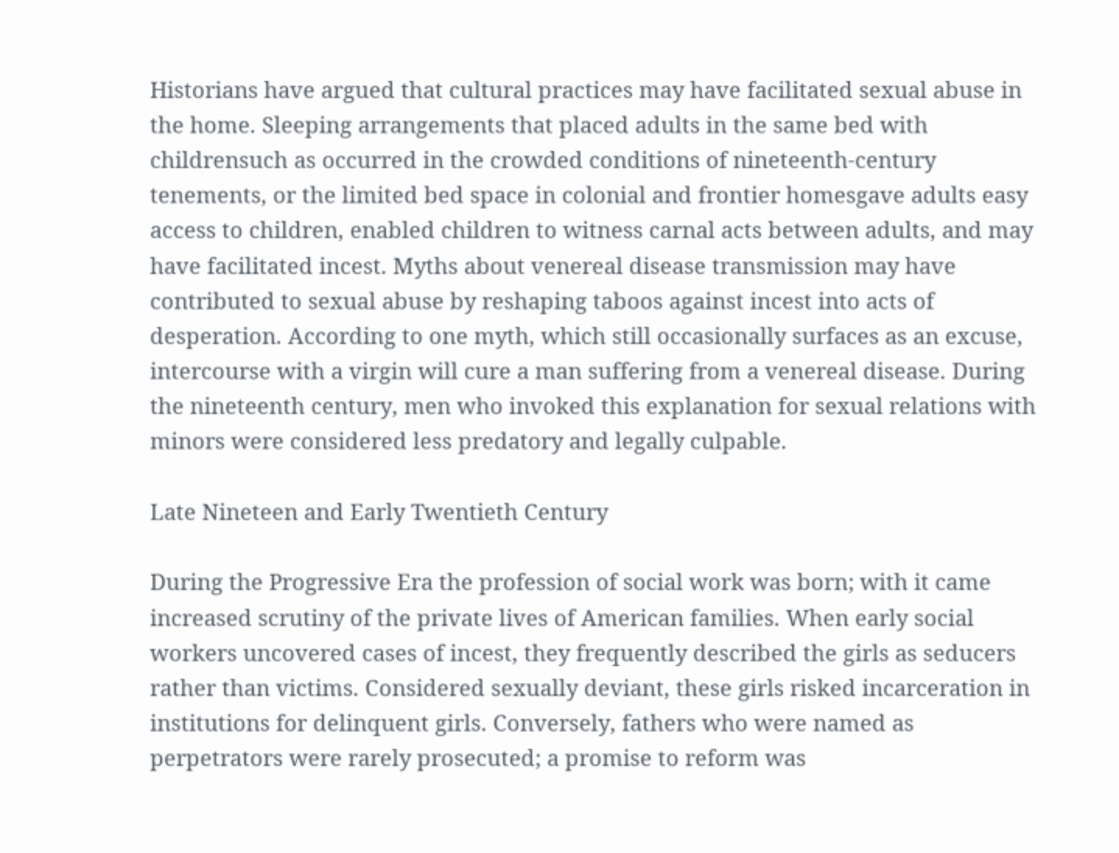Historians have argued that cultural practices may have facilitated sexual abuse in the home. Sleeping arrangements that placed adults in the same bed with childrensuch as occurred in the crowded conditions of nineteenth-century tenements, or the limited bed space in colonial and frontier homesgave adults easy access to children, enabled children to witness carnal acts between adults, and may have facilitated incest. Myths about venereal disease transmission may have contributed to sexual abuse by reshaping taboos against incest into acts of desperation. According to one myth, which still occasionally surfaces as an excuse, intercourse with a virgin will cure a man suffering from a venereal disease. During the nineteenth century, men who invoked this explanation for sexual relations with minors were considered less predatory and legally culpable.

Late Nineteen and Early Twentieth Century

During the Progressive Era the profession of social work was born; with it came increased scrutiny of the private lives of American families. When early social workers uncovered cases of incest, they frequently described the girls as seducers rather than victims. Considered sexually deviant, these girls risked incarceration in institutions for delinquent girls. Conversely, fathers who were named as perpetrators were rarely prosecuted; a promise to reform was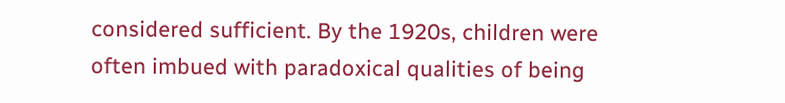considered sufficient. By the 1920s, children were often imbued with paradoxical qualities of being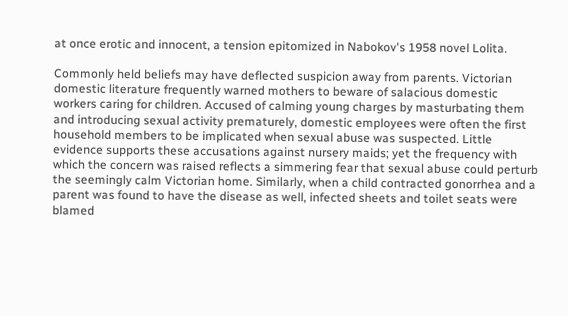at once erotic and innocent, a tension epitomized in Nabokov's 1958 novel Lolita.

Commonly held beliefs may have deflected suspicion away from parents. Victorian domestic literature frequently warned mothers to beware of salacious domestic workers caring for children. Accused of calming young charges by masturbating them and introducing sexual activity prematurely, domestic employees were often the first household members to be implicated when sexual abuse was suspected. Little evidence supports these accusations against nursery maids; yet the frequency with which the concern was raised reflects a simmering fear that sexual abuse could perturb the seemingly calm Victorian home. Similarly, when a child contracted gonorrhea and a parent was found to have the disease as well, infected sheets and toilet seats were blamed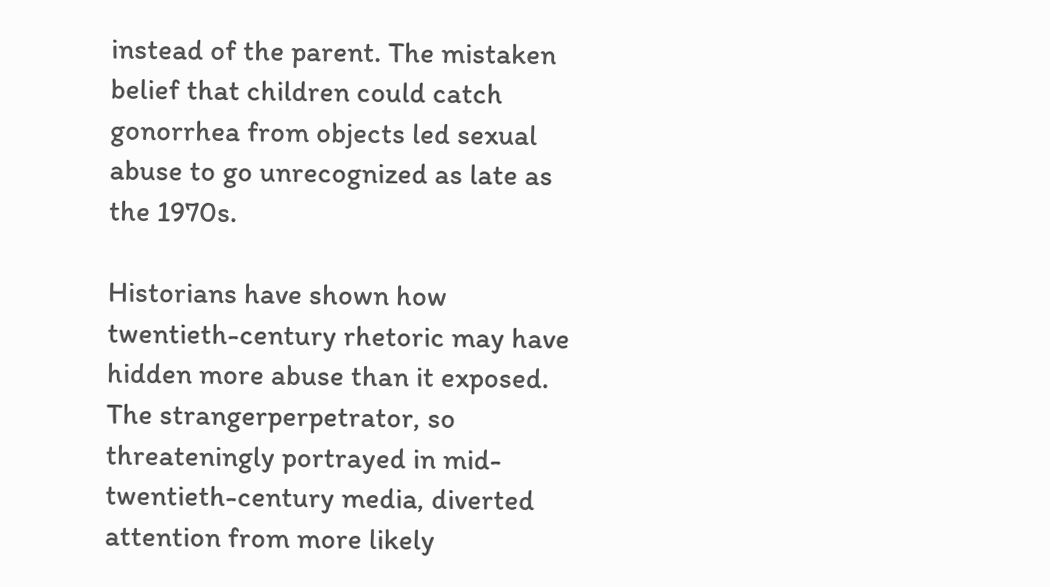instead of the parent. The mistaken belief that children could catch gonorrhea from objects led sexual abuse to go unrecognized as late as the 1970s.

Historians have shown how twentieth-century rhetoric may have hidden more abuse than it exposed. The strangerperpetrator, so threateningly portrayed in mid-twentieth-century media, diverted attention from more likely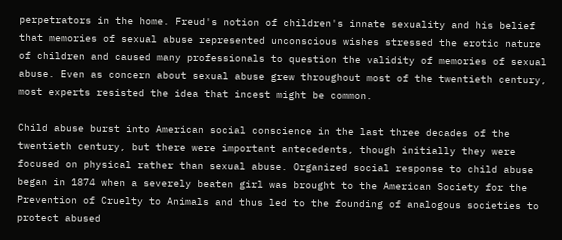perpetrators in the home. Freud's notion of children's innate sexuality and his belief that memories of sexual abuse represented unconscious wishes stressed the erotic nature of children and caused many professionals to question the validity of memories of sexual abuse. Even as concern about sexual abuse grew throughout most of the twentieth century, most experts resisted the idea that incest might be common.

Child abuse burst into American social conscience in the last three decades of the twentieth century, but there were important antecedents, though initially they were focused on physical rather than sexual abuse. Organized social response to child abuse began in 1874 when a severely beaten girl was brought to the American Society for the Prevention of Cruelty to Animals and thus led to the founding of analogous societies to protect abused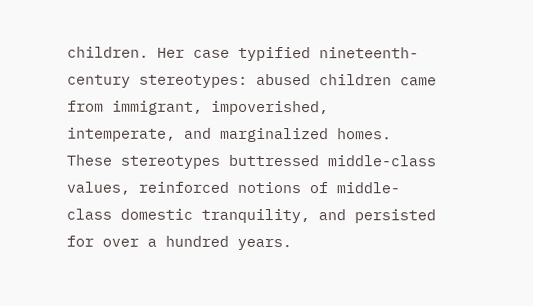children. Her case typified nineteenth-century stereotypes: abused children came from immigrant, impoverished, intemperate, and marginalized homes. These stereotypes buttressed middle-class values, reinforced notions of middle-class domestic tranquility, and persisted for over a hundred years.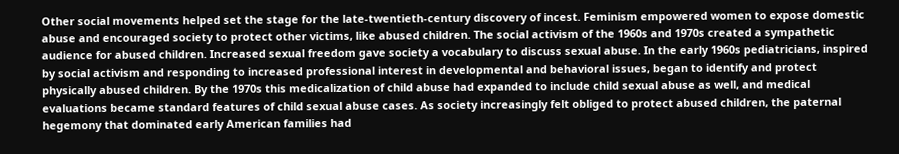Other social movements helped set the stage for the late-twentieth-century discovery of incest. Feminism empowered women to expose domestic abuse and encouraged society to protect other victims, like abused children. The social activism of the 1960s and 1970s created a sympathetic audience for abused children. Increased sexual freedom gave society a vocabulary to discuss sexual abuse. In the early 1960s pediatricians, inspired by social activism and responding to increased professional interest in developmental and behavioral issues, began to identify and protect physically abused children. By the 1970s this medicalization of child abuse had expanded to include child sexual abuse as well, and medical evaluations became standard features of child sexual abuse cases. As society increasingly felt obliged to protect abused children, the paternal hegemony that dominated early American families had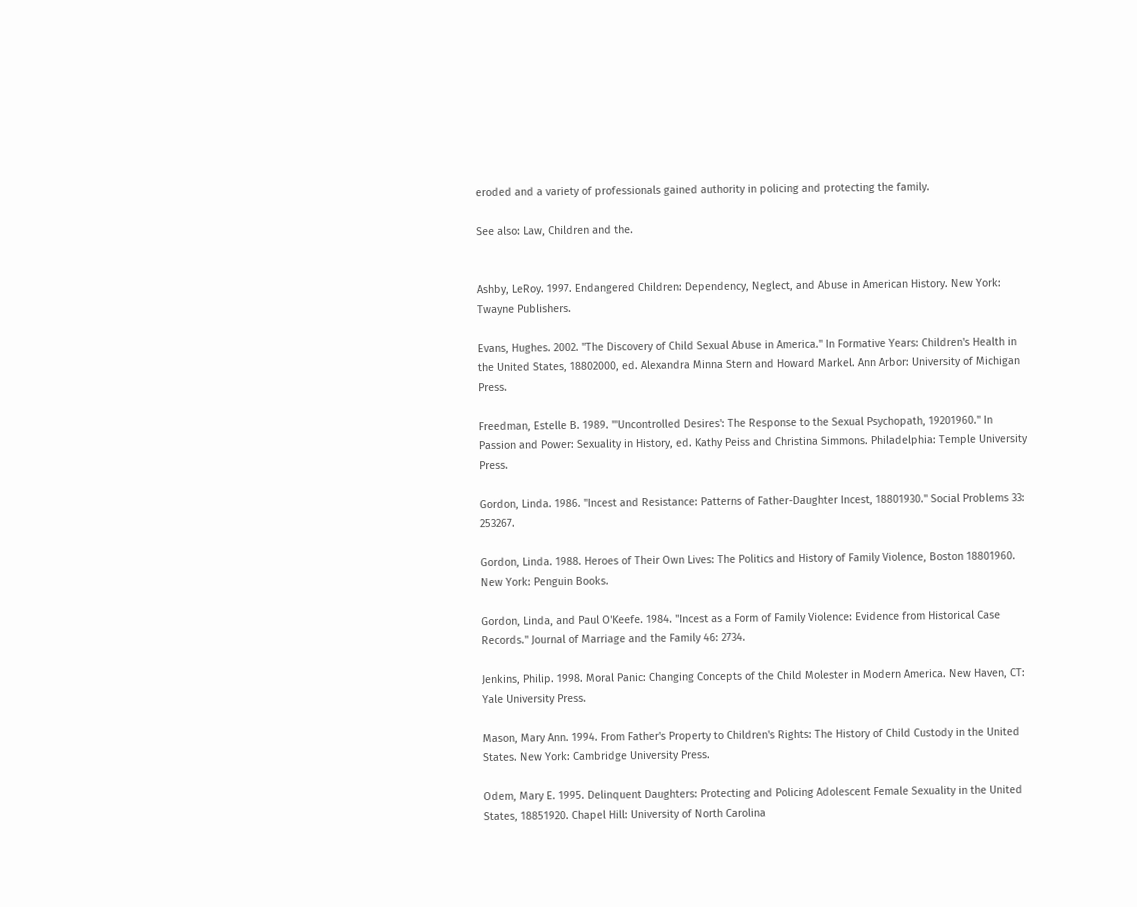eroded and a variety of professionals gained authority in policing and protecting the family.

See also: Law, Children and the.


Ashby, LeRoy. 1997. Endangered Children: Dependency, Neglect, and Abuse in American History. New York: Twayne Publishers.

Evans, Hughes. 2002. "The Discovery of Child Sexual Abuse in America." In Formative Years: Children's Health in the United States, 18802000, ed. Alexandra Minna Stern and Howard Markel. Ann Arbor: University of Michigan Press.

Freedman, Estelle B. 1989. "'Uncontrolled Desires': The Response to the Sexual Psychopath, 19201960." In Passion and Power: Sexuality in History, ed. Kathy Peiss and Christina Simmons. Philadelphia: Temple University Press.

Gordon, Linda. 1986. "Incest and Resistance: Patterns of Father-Daughter Incest, 18801930." Social Problems 33: 253267.

Gordon, Linda. 1988. Heroes of Their Own Lives: The Politics and History of Family Violence, Boston 18801960. New York: Penguin Books.

Gordon, Linda, and Paul O'Keefe. 1984. "Incest as a Form of Family Violence: Evidence from Historical Case Records." Journal of Marriage and the Family 46: 2734.

Jenkins, Philip. 1998. Moral Panic: Changing Concepts of the Child Molester in Modern America. New Haven, CT: Yale University Press.

Mason, Mary Ann. 1994. From Father's Property to Children's Rights: The History of Child Custody in the United States. New York: Cambridge University Press.

Odem, Mary E. 1995. Delinquent Daughters: Protecting and Policing Adolescent Female Sexuality in the United States, 18851920. Chapel Hill: University of North Carolina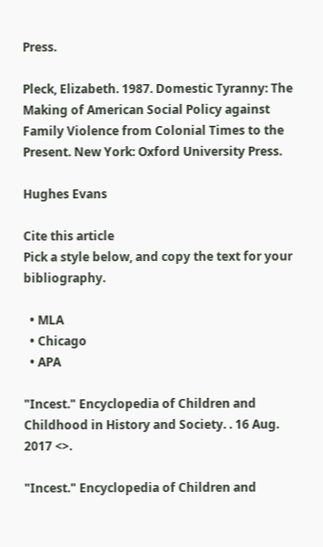Press.

Pleck, Elizabeth. 1987. Domestic Tyranny: The Making of American Social Policy against Family Violence from Colonial Times to the Present. New York: Oxford University Press.

Hughes Evans

Cite this article
Pick a style below, and copy the text for your bibliography.

  • MLA
  • Chicago
  • APA

"Incest." Encyclopedia of Children and Childhood in History and Society. . 16 Aug. 2017 <>.

"Incest." Encyclopedia of Children and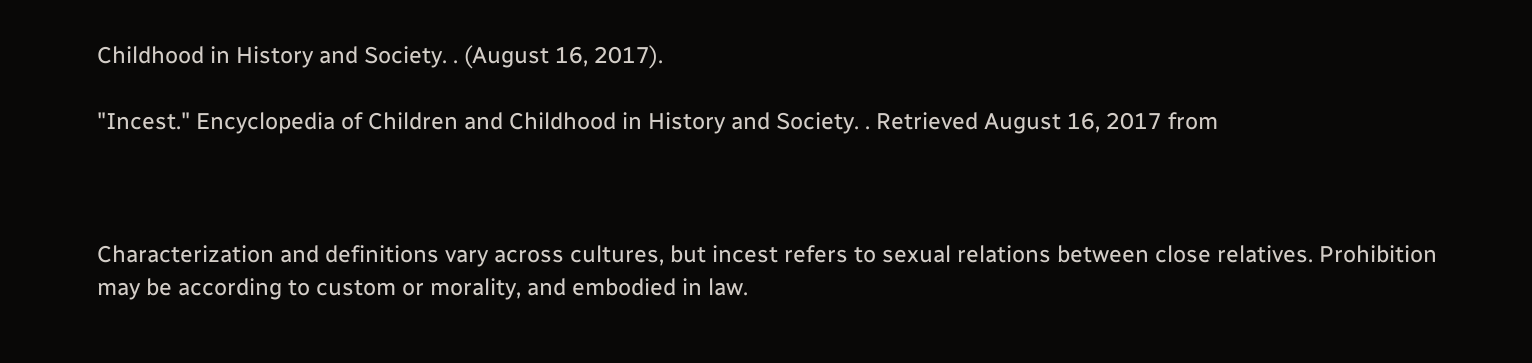Childhood in History and Society. . (August 16, 2017).

"Incest." Encyclopedia of Children and Childhood in History and Society. . Retrieved August 16, 2017 from



Characterization and definitions vary across cultures, but incest refers to sexual relations between close relatives. Prohibition may be according to custom or morality, and embodied in law.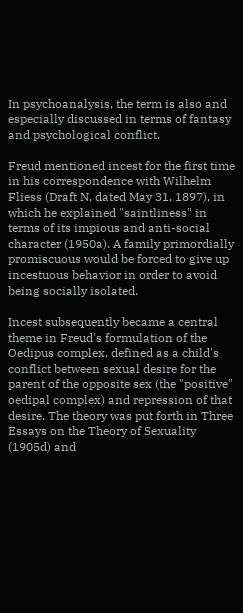In psychoanalysis, the term is also and especially discussed in terms of fantasy and psychological conflict.

Freud mentioned incest for the first time in his correspondence with Wilhelm Fliess (Draft N, dated May 31, 1897), in which he explained "saintliness" in terms of its impious and anti-social character (1950a). A family primordially promiscuous would be forced to give up incestuous behavior in order to avoid being socially isolated.

Incest subsequently became a central theme in Freud's formulation of the Oedipus complex, defined as a child's conflict between sexual desire for the parent of the opposite sex (the "positive" oedipal complex) and repression of that desire. The theory was put forth in Three Essays on the Theory of Sexuality (1905d) and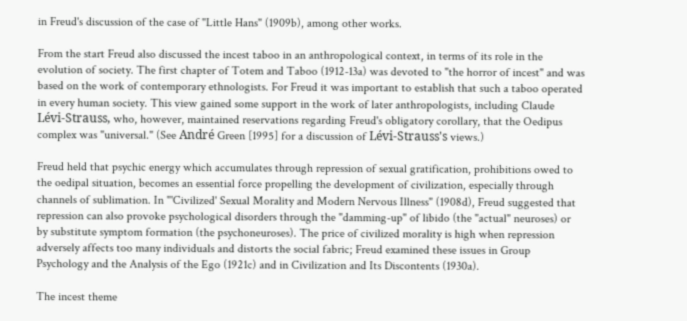in Freud's discussion of the case of "Little Hans" (1909b), among other works.

From the start Freud also discussed the incest taboo in an anthropological context, in terms of its role in the evolution of society. The first chapter of Totem and Taboo (1912-13a) was devoted to "the horror of incest" and was based on the work of contemporary ethnologists. For Freud it was important to establish that such a taboo operated in every human society. This view gained some support in the work of later anthropologists, including Claude Lévi-Strauss, who, however, maintained reservations regarding Freud's obligatory corollary, that the Oedipus complex was "universal." (See André Green [1995] for a discussion of Lévi-Strauss's views.)

Freud held that psychic energy which accumulates through repression of sexual gratification, prohibitions owed to the oedipal situation, becomes an essential force propelling the development of civilization, especially through channels of sublimation. In "'Civilized' Sexual Morality and Modern Nervous Illness" (1908d), Freud suggested that repression can also provoke psychological disorders through the "damming-up" of libido (the "actual" neuroses) or by substitute symptom formation (the psychoneuroses). The price of civilized morality is high when repression adversely affects too many individuals and distorts the social fabric; Freud examined these issues in Group Psychology and the Analysis of the Ego (1921c) and in Civilization and Its Discontents (1930a).

The incest theme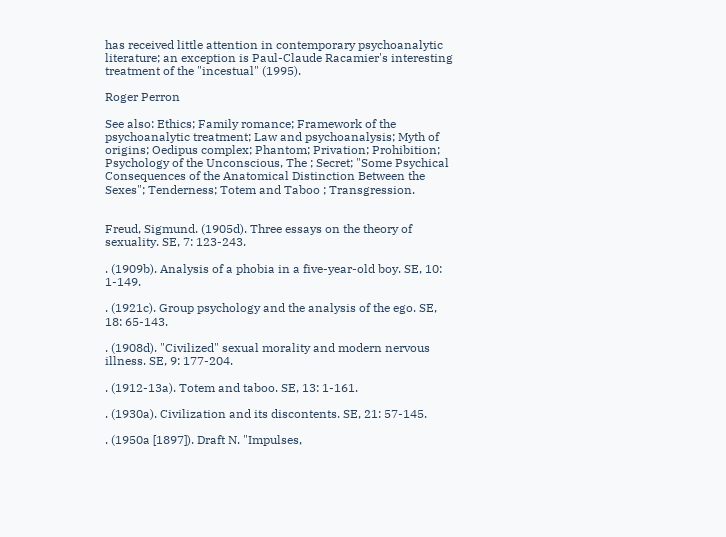has received little attention in contemporary psychoanalytic literature; an exception is Paul-Claude Racamier's interesting treatment of the "incestual" (1995).

Roger Perron

See also: Ethics; Family romance; Framework of the psychoanalytic treatment; Law and psychoanalysis; Myth of origins; Oedipus complex; Phantom; Privation; Prohibition; Psychology of the Unconscious, The ; Secret; "Some Psychical Consequences of the Anatomical Distinction Between the Sexes"; Tenderness; Totem and Taboo ; Transgression.


Freud, Sigmund. (1905d). Three essays on the theory of sexuality. SE, 7: 123-243.

. (1909b). Analysis of a phobia in a five-year-old boy. SE, 10: 1-149.

. (1921c). Group psychology and the analysis of the ego. SE, 18: 65-143.

. (1908d). "Civilized" sexual morality and modern nervous illness. SE, 9: 177-204.

. (1912-13a). Totem and taboo. SE, 13: 1-161.

. (1930a). Civilization and its discontents. SE, 21: 57-145.

. (1950a [1897]). Draft N. "Impulses,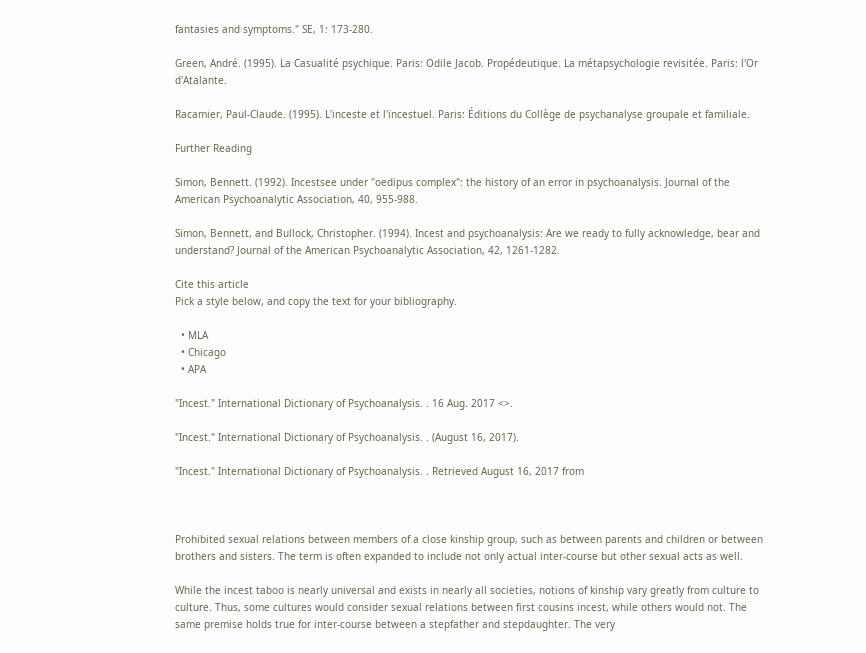fantasies and symptoms." SE, 1: 173-280.

Green, André. (1995). La Casualité psychique. Paris: Odile Jacob. Propédeutique. La métapsychologie revisitée. Paris: l'Or d'Atalante.

Racamier, Paul-Claude. (1995). L'inceste et l'incestuel. Paris: Éditions du Collège de psychanalyse groupale et familiale.

Further Reading

Simon, Bennett. (1992). Incestsee under "oedipus complex": the history of an error in psychoanalysis. Journal of the American Psychoanalytic Association, 40, 955-988.

Simon, Bennett, and Bullock, Christopher. (1994). Incest and psychoanalysis: Are we ready to fully acknowledge, bear and understand? Journal of the American Psychoanalytic Association, 42, 1261-1282.

Cite this article
Pick a style below, and copy the text for your bibliography.

  • MLA
  • Chicago
  • APA

"Incest." International Dictionary of Psychoanalysis. . 16 Aug. 2017 <>.

"Incest." International Dictionary of Psychoanalysis. . (August 16, 2017).

"Incest." International Dictionary of Psychoanalysis. . Retrieved August 16, 2017 from



Prohibited sexual relations between members of a close kinship group, such as between parents and children or between brothers and sisters. The term is often expanded to include not only actual inter-course but other sexual acts as well.

While the incest taboo is nearly universal and exists in nearly all societies, notions of kinship vary greatly from culture to culture. Thus, some cultures would consider sexual relations between first cousins incest, while others would not. The same premise holds true for inter-course between a stepfather and stepdaughter. The very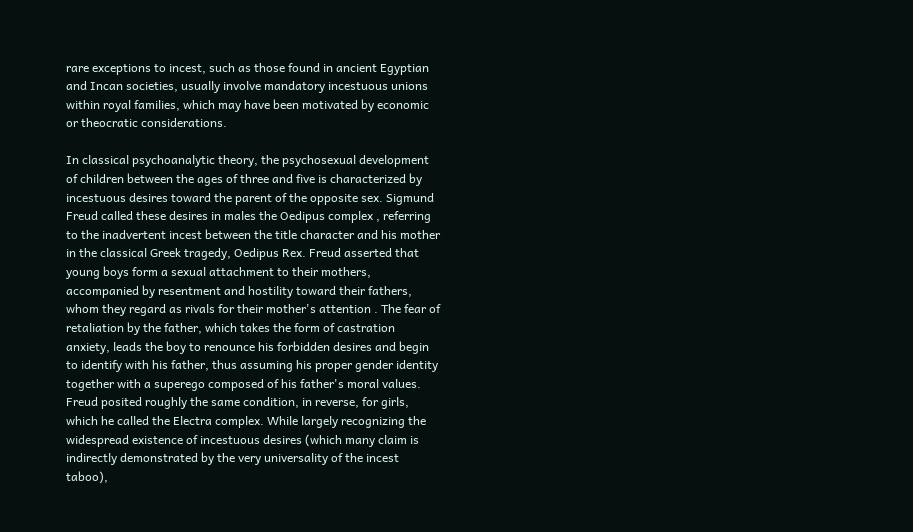rare exceptions to incest, such as those found in ancient Egyptian and Incan societies, usually involve mandatory incestuous unions within royal families, which may have been motivated by economic or theocratic considerations.

In classical psychoanalytic theory, the psychosexual development of children between the ages of three and five is characterized by incestuous desires toward the parent of the opposite sex. Sigmund Freud called these desires in males the Oedipus complex , referring to the inadvertent incest between the title character and his mother in the classical Greek tragedy, Oedipus Rex. Freud asserted that young boys form a sexual attachment to their mothers, accompanied by resentment and hostility toward their fathers, whom they regard as rivals for their mother's attention . The fear of retaliation by the father, which takes the form of castration anxiety, leads the boy to renounce his forbidden desires and begin to identify with his father, thus assuming his proper gender identity together with a superego composed of his father's moral values. Freud posited roughly the same condition, in reverse, for girls, which he called the Electra complex. While largely recognizing the widespread existence of incestuous desires (which many claim is indirectly demonstrated by the very universality of the incest taboo),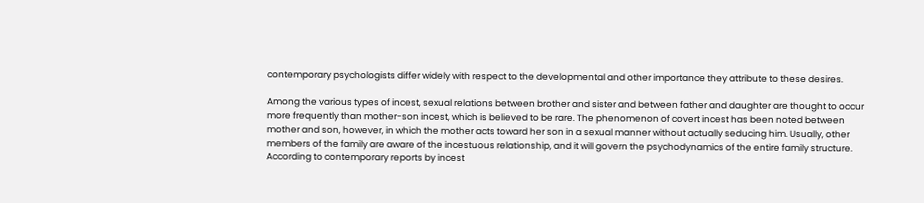contemporary psychologists differ widely with respect to the developmental and other importance they attribute to these desires.

Among the various types of incest, sexual relations between brother and sister and between father and daughter are thought to occur more frequently than mother-son incest, which is believed to be rare. The phenomenon of covert incest has been noted between mother and son, however, in which the mother acts toward her son in a sexual manner without actually seducing him. Usually, other members of the family are aware of the incestuous relationship, and it will govern the psychodynamics of the entire family structure. According to contemporary reports by incest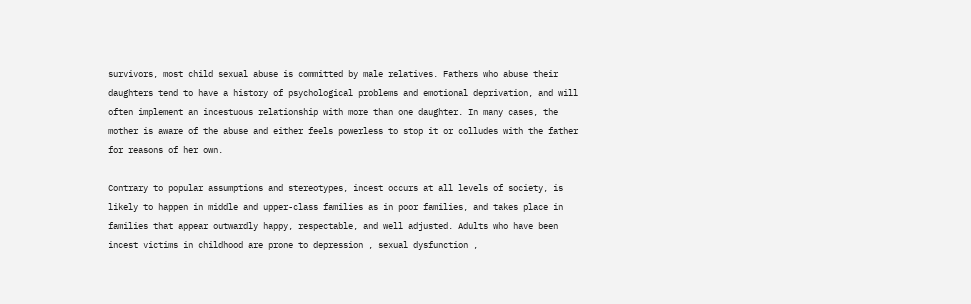survivors, most child sexual abuse is committed by male relatives. Fathers who abuse their daughters tend to have a history of psychological problems and emotional deprivation, and will often implement an incestuous relationship with more than one daughter. In many cases, the mother is aware of the abuse and either feels powerless to stop it or colludes with the father for reasons of her own.

Contrary to popular assumptions and stereotypes, incest occurs at all levels of society, is likely to happen in middle and upper-class families as in poor families, and takes place in families that appear outwardly happy, respectable, and well adjusted. Adults who have been incest victims in childhood are prone to depression , sexual dysfunction ,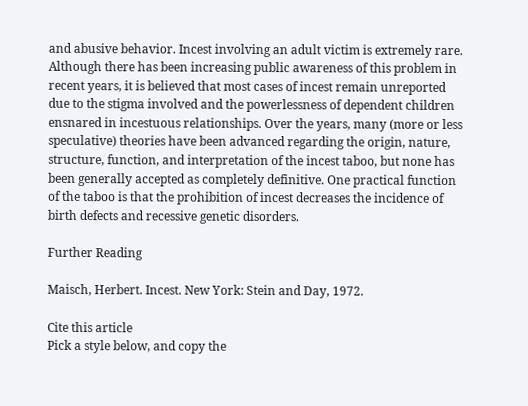and abusive behavior. Incest involving an adult victim is extremely rare. Although there has been increasing public awareness of this problem in recent years, it is believed that most cases of incest remain unreported due to the stigma involved and the powerlessness of dependent children ensnared in incestuous relationships. Over the years, many (more or less speculative) theories have been advanced regarding the origin, nature, structure, function, and interpretation of the incest taboo, but none has been generally accepted as completely definitive. One practical function of the taboo is that the prohibition of incest decreases the incidence of birth defects and recessive genetic disorders.

Further Reading

Maisch, Herbert. Incest. New York: Stein and Day, 1972.

Cite this article
Pick a style below, and copy the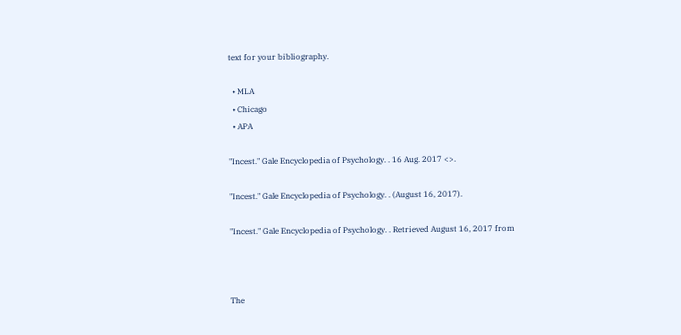text for your bibliography.

  • MLA
  • Chicago
  • APA

"Incest." Gale Encyclopedia of Psychology. . 16 Aug. 2017 <>.

"Incest." Gale Encyclopedia of Psychology. . (August 16, 2017).

"Incest." Gale Encyclopedia of Psychology. . Retrieved August 16, 2017 from



The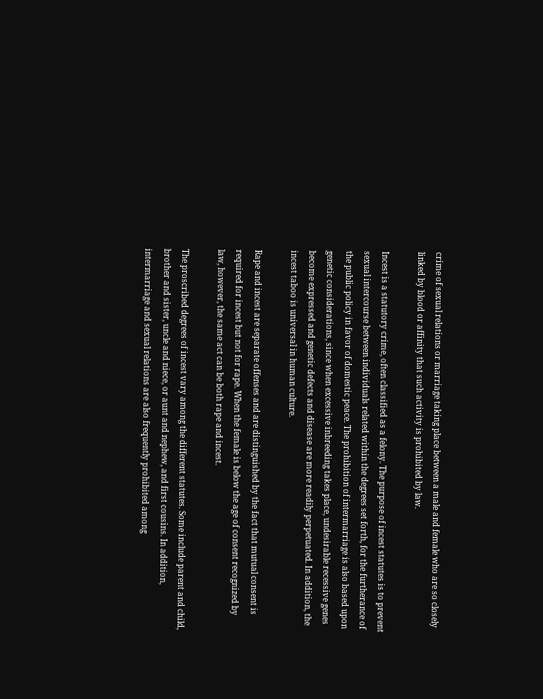crime of sexual relations or marriage taking place between a male and female who are so closely linked by blood or affinity that such activity is prohibited by law.

Incest is a statutory crime, often classified as a felony. The purpose of incest statutes is to prevent sexual intercourse between individuals related within the degrees set forth, for the furtherance of the public policy in favor of domestic peace. The prohibition of intermarriage is also based upon genetic considerations, since when excessive inbreeding takes place, undesirable recessive genes become expressed and genetic defects and disease are more readily perpetuated. In addition, the incest taboo is universal in human culture.

Rape and incest are separate offenses and are distinguished by the fact that mutual consent is required for incest but not for rape. When the female is below the age of consent recognized by law, however, the same act can be both rape and incest.

The proscribed degrees of incest vary among the different statutes. Some include parent and child, brother and sister, uncle and niece, or aunt and nephew, and first cousins. In addition, intermarriage and sexual relations are also frequently prohibited among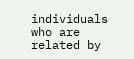individuals who are related by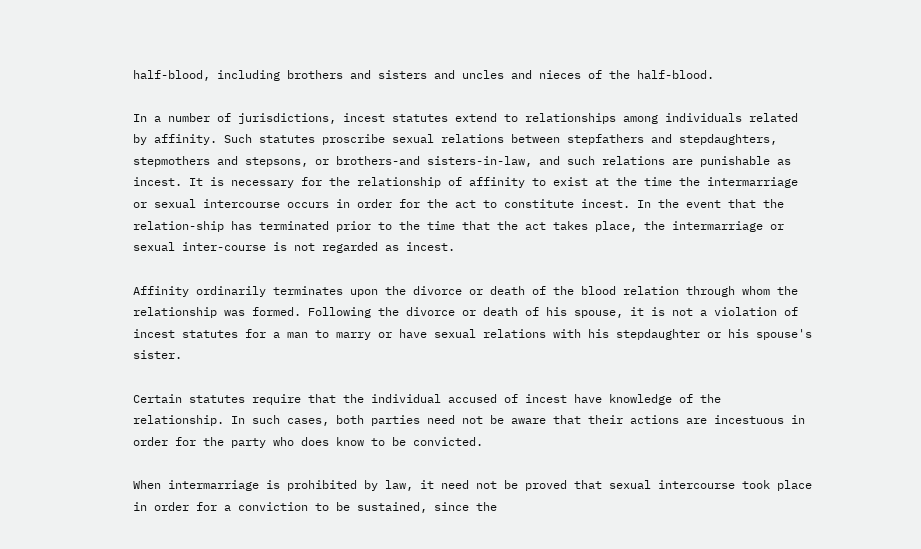half-blood, including brothers and sisters and uncles and nieces of the half-blood.

In a number of jurisdictions, incest statutes extend to relationships among individuals related by affinity. Such statutes proscribe sexual relations between stepfathers and stepdaughters, stepmothers and stepsons, or brothers-and sisters-in-law, and such relations are punishable as incest. It is necessary for the relationship of affinity to exist at the time the intermarriage or sexual intercourse occurs in order for the act to constitute incest. In the event that the relation-ship has terminated prior to the time that the act takes place, the intermarriage or sexual inter-course is not regarded as incest.

Affinity ordinarily terminates upon the divorce or death of the blood relation through whom the relationship was formed. Following the divorce or death of his spouse, it is not a violation of incest statutes for a man to marry or have sexual relations with his stepdaughter or his spouse's sister.

Certain statutes require that the individual accused of incest have knowledge of the relationship. In such cases, both parties need not be aware that their actions are incestuous in order for the party who does know to be convicted.

When intermarriage is prohibited by law, it need not be proved that sexual intercourse took place in order for a conviction to be sustained, since the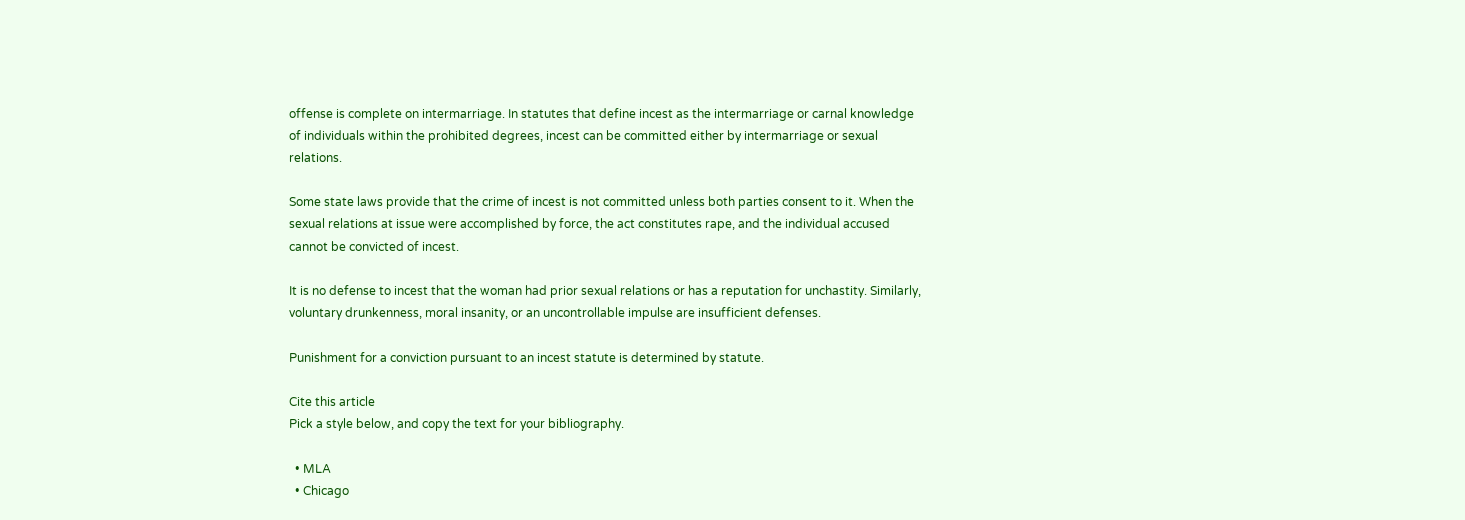offense is complete on intermarriage. In statutes that define incest as the intermarriage or carnal knowledge of individuals within the prohibited degrees, incest can be committed either by intermarriage or sexual relations.

Some state laws provide that the crime of incest is not committed unless both parties consent to it. When the sexual relations at issue were accomplished by force, the act constitutes rape, and the individual accused cannot be convicted of incest.

It is no defense to incest that the woman had prior sexual relations or has a reputation for unchastity. Similarly, voluntary drunkenness, moral insanity, or an uncontrollable impulse are insufficient defenses.

Punishment for a conviction pursuant to an incest statute is determined by statute.

Cite this article
Pick a style below, and copy the text for your bibliography.

  • MLA
  • Chicago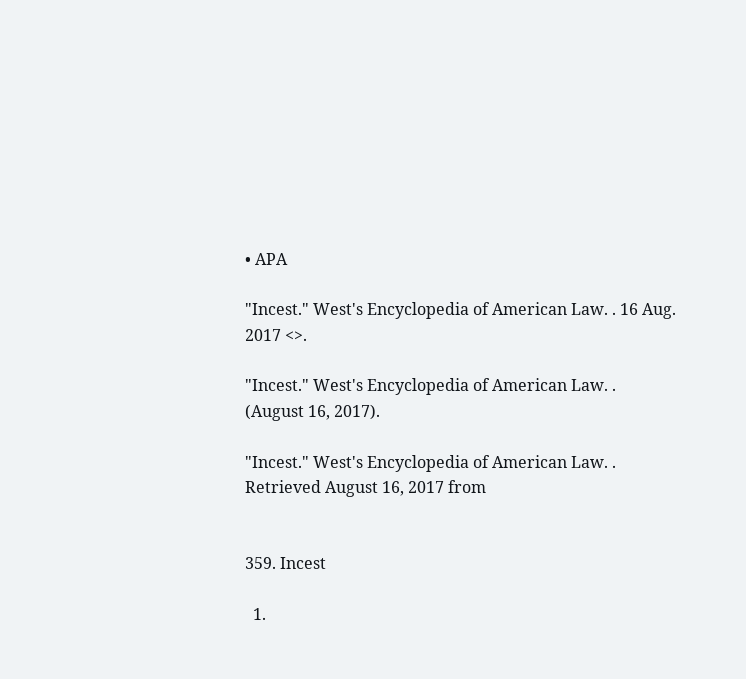• APA

"Incest." West's Encyclopedia of American Law. . 16 Aug. 2017 <>.

"Incest." West's Encyclopedia of American Law. . (August 16, 2017).

"Incest." West's Encyclopedia of American Law. . Retrieved August 16, 2017 from


359. Incest

  1.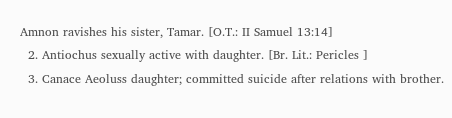Amnon ravishes his sister, Tamar. [O.T.: II Samuel 13:14]
  2. Antiochus sexually active with daughter. [Br. Lit.: Pericles ]
  3. Canace Aeoluss daughter; committed suicide after relations with brother.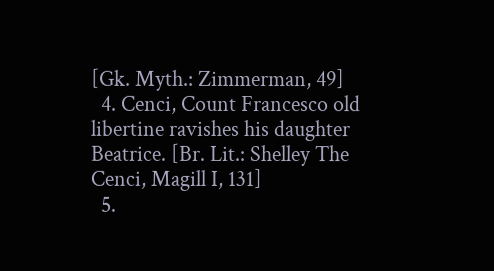[Gk. Myth.: Zimmerman, 49]
  4. Cenci, Count Francesco old libertine ravishes his daughter Beatrice. [Br. Lit.: Shelley The Cenci, Magill I, 131]
  5.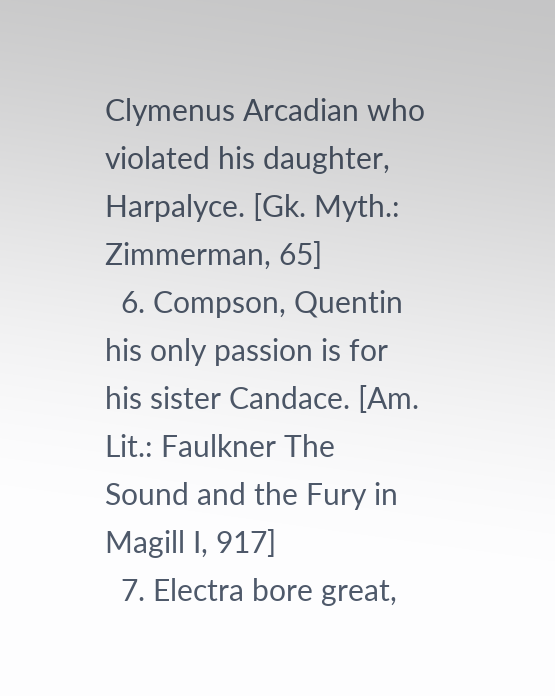Clymenus Arcadian who violated his daughter, Harpalyce. [Gk. Myth.: Zimmerman, 65]
  6. Compson, Quentin his only passion is for his sister Candace. [Am. Lit.: Faulkner The Sound and the Fury in Magill I, 917]
  7. Electra bore great,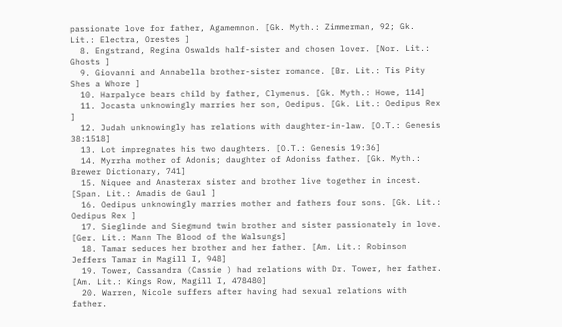passionate love for father, Agamemnon. [Gk. Myth.: Zimmerman, 92; Gk. Lit.: Electra, Orestes ]
  8. Engstrand, Regina Oswalds half-sister and chosen lover. [Nor. Lit.: Ghosts ]
  9. Giovanni and Annabella brother-sister romance. [Br. Lit.: Tis Pity Shes a Whore ]
  10. Harpalyce bears child by father, Clymenus. [Gk. Myth.: Howe, 114]
  11. Jocasta unknowingly marries her son, Oedipus. [Gk. Lit.: Oedipus Rex ]
  12. Judah unknowingly has relations with daughter-in-law. [O.T.: Genesis 38:1518]
  13. Lot impregnates his two daughters. [O.T.: Genesis 19:36]
  14. Myrrha mother of Adonis; daughter of Adoniss father. [Gk. Myth.: Brewer Dictionary, 741]
  15. Niquee and Anasterax sister and brother live together in incest. [Span. Lit.: Amadis de Gaul ]
  16. Oedipus unknowingly marries mother and fathers four sons. [Gk. Lit.: Oedipus Rex ]
  17. Sieglinde and Siegmund twin brother and sister passionately in love. [Ger. Lit.: Mann The Blood of the Walsungs]
  18. Tamar seduces her brother and her father. [Am. Lit.: Robinson Jeffers Tamar in Magill I, 948]
  19. Tower, Cassandra (Cassie ) had relations with Dr. Tower, her father. [Am. Lit.: Kings Row, Magill I, 478480]
  20. Warren, Nicole suffers after having had sexual relations with father.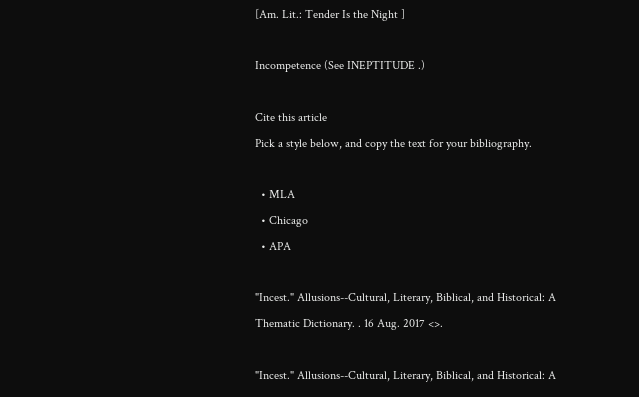[Am. Lit.: Tender Is the Night ]

Incompetence (See INEPTITUDE .)

Cite this article
Pick a style below, and copy the text for your bibliography.

  • MLA
  • Chicago
  • APA

"Incest." Allusions--Cultural, Literary, Biblical, and Historical: A Thematic Dictionary. . 16 Aug. 2017 <>.

"Incest." Allusions--Cultural, Literary, Biblical, and Historical: A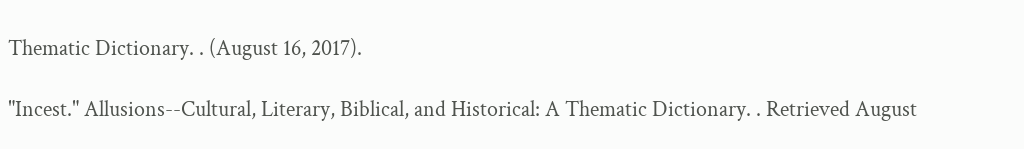Thematic Dictionary. . (August 16, 2017).

"Incest." Allusions--Cultural, Literary, Biblical, and Historical: A Thematic Dictionary. . Retrieved August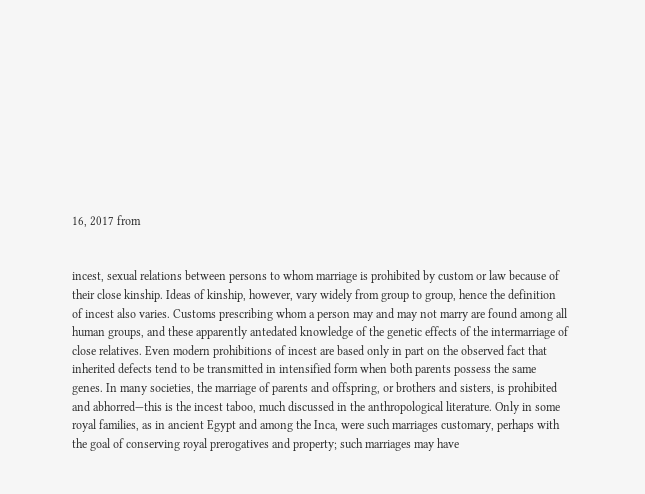16, 2017 from


incest, sexual relations between persons to whom marriage is prohibited by custom or law because of their close kinship. Ideas of kinship, however, vary widely from group to group, hence the definition of incest also varies. Customs prescribing whom a person may and may not marry are found among all human groups, and these apparently antedated knowledge of the genetic effects of the intermarriage of close relatives. Even modern prohibitions of incest are based only in part on the observed fact that inherited defects tend to be transmitted in intensified form when both parents possess the same genes. In many societies, the marriage of parents and offspring, or brothers and sisters, is prohibited and abhorred—this is the incest taboo, much discussed in the anthropological literature. Only in some royal families, as in ancient Egypt and among the Inca, were such marriages customary, perhaps with the goal of conserving royal prerogatives and property; such marriages may have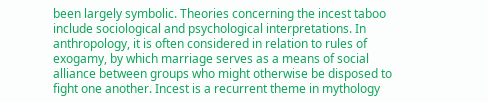been largely symbolic. Theories concerning the incest taboo include sociological and psychological interpretations. In anthropology, it is often considered in relation to rules of exogamy, by which marriage serves as a means of social alliance between groups who might otherwise be disposed to fight one another. Incest is a recurrent theme in mythology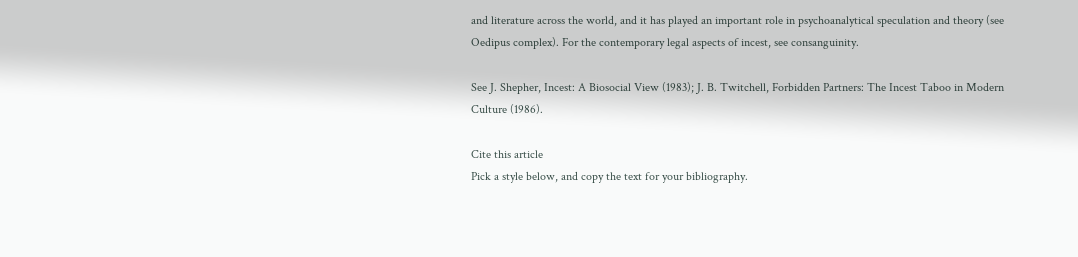and literature across the world, and it has played an important role in psychoanalytical speculation and theory (see Oedipus complex). For the contemporary legal aspects of incest, see consanguinity.

See J. Shepher, Incest: A Biosocial View (1983); J. B. Twitchell, Forbidden Partners: The Incest Taboo in Modern Culture (1986).

Cite this article
Pick a style below, and copy the text for your bibliography.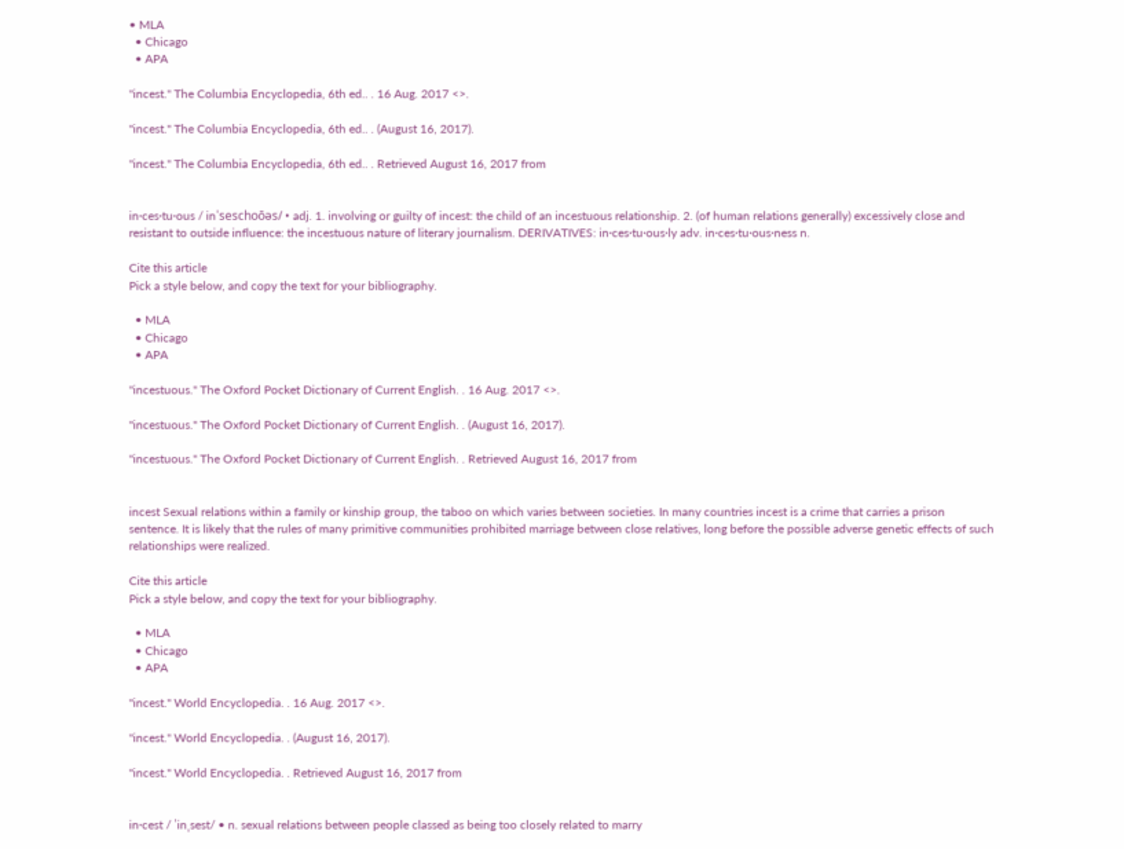• MLA
  • Chicago
  • APA

"incest." The Columbia Encyclopedia, 6th ed.. . 16 Aug. 2017 <>.

"incest." The Columbia Encyclopedia, 6th ed.. . (August 16, 2017).

"incest." The Columbia Encyclopedia, 6th ed.. . Retrieved August 16, 2017 from


in·ces·tu·ous / inˈseschoōəs/ • adj. 1. involving or guilty of incest: the child of an incestuous relationship. 2. (of human relations generally) excessively close and resistant to outside influence: the incestuous nature of literary journalism. DERIVATIVES: in·ces·tu·ous·ly adv. in·ces·tu·ous·ness n.

Cite this article
Pick a style below, and copy the text for your bibliography.

  • MLA
  • Chicago
  • APA

"incestuous." The Oxford Pocket Dictionary of Current English. . 16 Aug. 2017 <>.

"incestuous." The Oxford Pocket Dictionary of Current English. . (August 16, 2017).

"incestuous." The Oxford Pocket Dictionary of Current English. . Retrieved August 16, 2017 from


incest Sexual relations within a family or kinship group, the taboo on which varies between societies. In many countries incest is a crime that carries a prison sentence. It is likely that the rules of many primitive communities prohibited marriage between close relatives, long before the possible adverse genetic effects of such relationships were realized.

Cite this article
Pick a style below, and copy the text for your bibliography.

  • MLA
  • Chicago
  • APA

"incest." World Encyclopedia. . 16 Aug. 2017 <>.

"incest." World Encyclopedia. . (August 16, 2017).

"incest." World Encyclopedia. . Retrieved August 16, 2017 from


in·cest / ˈinˌsest/ • n. sexual relations between people classed as being too closely related to marry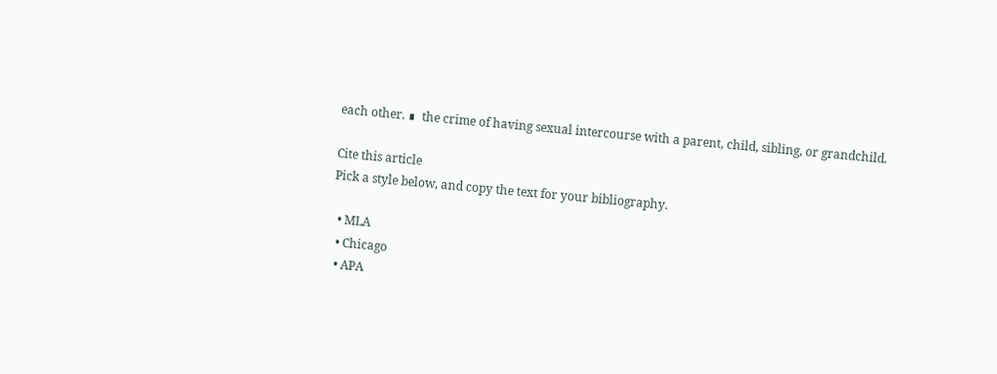each other. ∎  the crime of having sexual intercourse with a parent, child, sibling, or grandchild.

Cite this article
Pick a style below, and copy the text for your bibliography.

  • MLA
  • Chicago
  • APA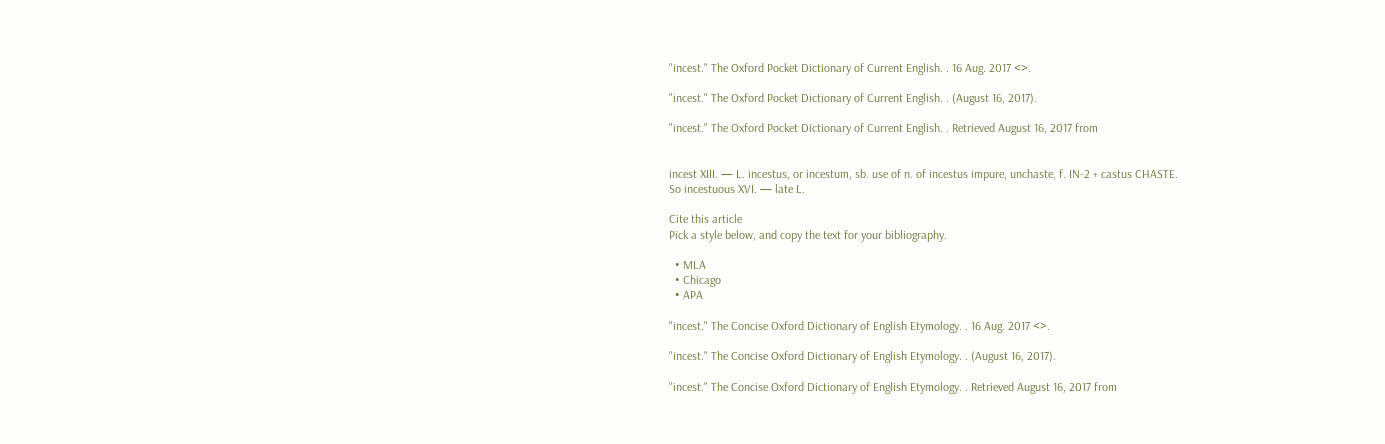"incest." The Oxford Pocket Dictionary of Current English. . 16 Aug. 2017 <>.

"incest." The Oxford Pocket Dictionary of Current English. . (August 16, 2017).

"incest." The Oxford Pocket Dictionary of Current English. . Retrieved August 16, 2017 from


incest XIII. — L. incestus, or incestum, sb. use of n. of incestus impure, unchaste, f. IN-2 + castus CHASTE.
So incestuous XVI. — late L.

Cite this article
Pick a style below, and copy the text for your bibliography.

  • MLA
  • Chicago
  • APA

"incest." The Concise Oxford Dictionary of English Etymology. . 16 Aug. 2017 <>.

"incest." The Concise Oxford Dictionary of English Etymology. . (August 16, 2017).

"incest." The Concise Oxford Dictionary of English Etymology. . Retrieved August 16, 2017 from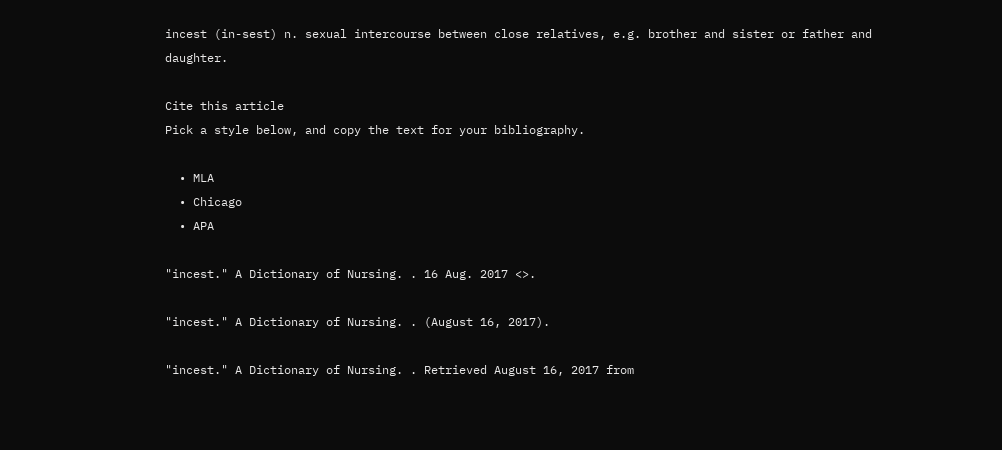incest (in-sest) n. sexual intercourse between close relatives, e.g. brother and sister or father and daughter.

Cite this article
Pick a style below, and copy the text for your bibliography.

  • MLA
  • Chicago
  • APA

"incest." A Dictionary of Nursing. . 16 Aug. 2017 <>.

"incest." A Dictionary of Nursing. . (August 16, 2017).

"incest." A Dictionary of Nursing. . Retrieved August 16, 2017 from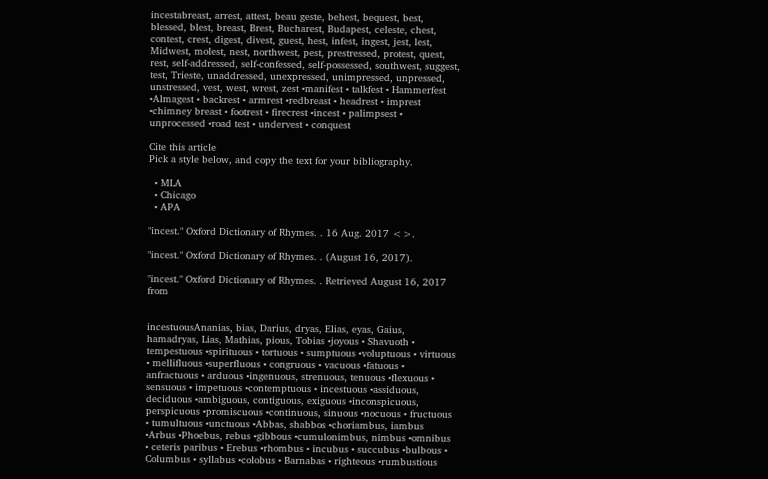incestabreast, arrest, attest, beau geste, behest, bequest, best, blessed, blest, breast, Brest, Bucharest, Budapest, celeste, chest, contest, crest, digest, divest, guest, hest, infest, ingest, jest, lest, Midwest, molest, nest, northwest, pest, prestressed, protest, quest, rest, self-addressed, self-confessed, self-possessed, southwest, suggest, test, Trieste, unaddressed, unexpressed, unimpressed, unpressed, unstressed, vest, west, wrest, zest •manifest • talkfest • Hammerfest •Almagest • backrest • armrest •redbreast • headrest • imprest •chimney breast • footrest • firecrest •incest • palimpsest • unprocessed •road test • undervest • conquest

Cite this article
Pick a style below, and copy the text for your bibliography.

  • MLA
  • Chicago
  • APA

"incest." Oxford Dictionary of Rhymes. . 16 Aug. 2017 <>.

"incest." Oxford Dictionary of Rhymes. . (August 16, 2017).

"incest." Oxford Dictionary of Rhymes. . Retrieved August 16, 2017 from


incestuousAnanias, bias, Darius, dryas, Elias, eyas, Gaius, hamadryas, Lias, Mathias, pious, Tobias •joyous • Shavuoth • tempestuous •spirituous • tortuous • sumptuous •voluptuous • virtuous • mellifluous •superfluous • congruous • vacuous •fatuous • anfractuous • arduous •ingenuous, strenuous, tenuous •flexuous • sensuous • impetuous •contemptuous • incestuous •assiduous, deciduous •ambiguous, contiguous, exiguous •inconspicuous, perspicuous •promiscuous •continuous, sinuous •nocuous • fructuous • tumultuous •unctuous •Abbas, shabbos •choriambus, iambus •Arbus •Phoebus, rebus •gibbous •cumulonimbus, nimbus •omnibus • ceteris paribus • Erebus •rhombus • incubus • succubus •bulbous • Columbus • syllabus •colobus • Barnabas • righteous •rumbustious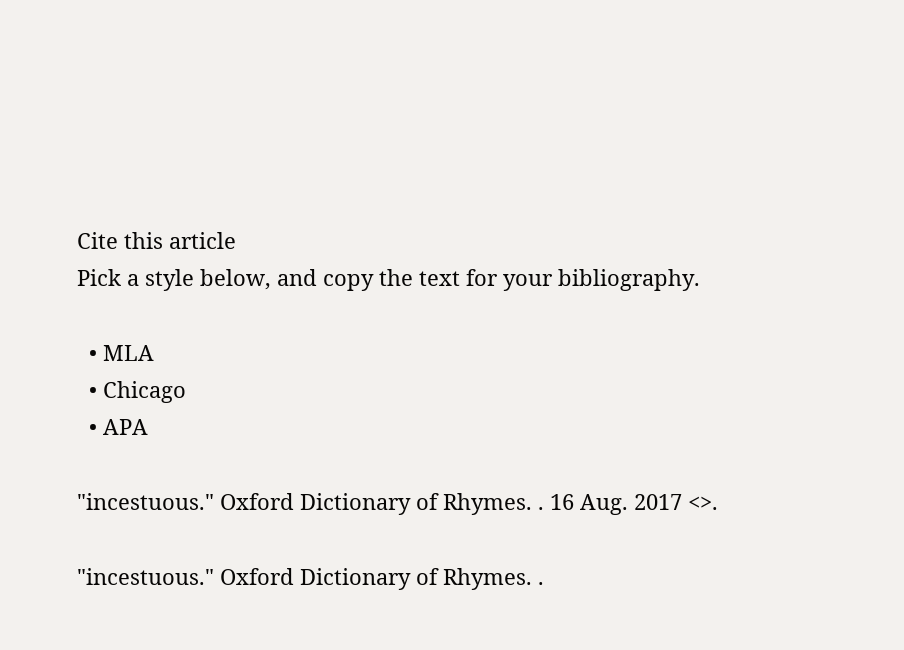Cite this article
Pick a style below, and copy the text for your bibliography.

  • MLA
  • Chicago
  • APA

"incestuous." Oxford Dictionary of Rhymes. . 16 Aug. 2017 <>.

"incestuous." Oxford Dictionary of Rhymes. .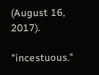(August 16, 2017).

"incestuous."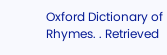Oxford Dictionary of Rhymes. . Retrieved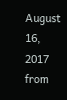August 16, 2017 from